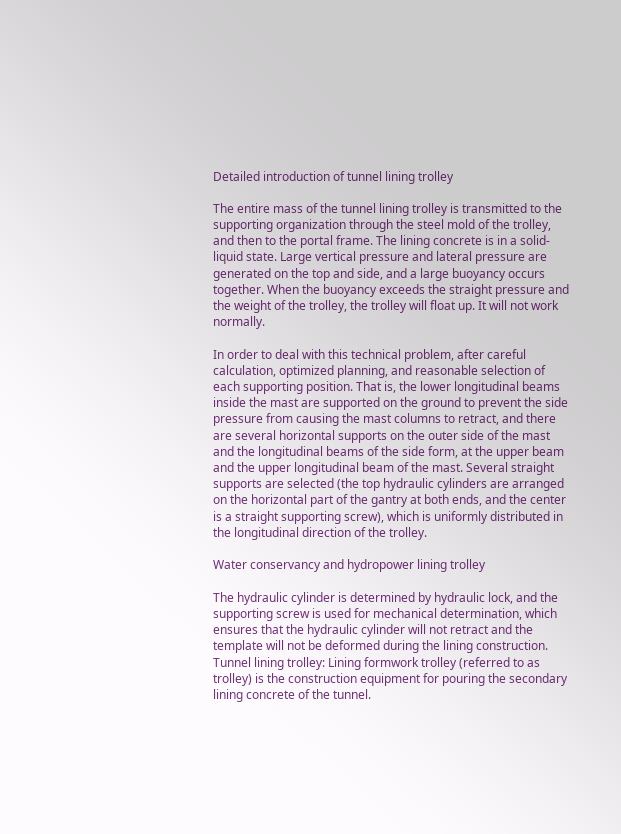Detailed introduction of tunnel lining trolley

The entire mass of the tunnel lining trolley is transmitted to the supporting organization through the steel mold of the trolley, and then to the portal frame. The lining concrete is in a solid-liquid state. Large vertical pressure and lateral pressure are generated on the top and side, and a large buoyancy occurs together. When the buoyancy exceeds the straight pressure and the weight of the trolley, the trolley will float up. It will not work normally.

In order to deal with this technical problem, after careful calculation, optimized planning, and reasonable selection of each supporting position. That is, the lower longitudinal beams inside the mast are supported on the ground to prevent the side pressure from causing the mast columns to retract, and there are several horizontal supports on the outer side of the mast and the longitudinal beams of the side form, at the upper beam and the upper longitudinal beam of the mast. Several straight supports are selected (the top hydraulic cylinders are arranged on the horizontal part of the gantry at both ends, and the center is a straight supporting screw), which is uniformly distributed in the longitudinal direction of the trolley.

Water conservancy and hydropower lining trolley

The hydraulic cylinder is determined by hydraulic lock, and the supporting screw is used for mechanical determination, which ensures that the hydraulic cylinder will not retract and the template will not be deformed during the lining construction. Tunnel lining trolley: Lining formwork trolley (referred to as trolley) is the construction equipment for pouring the secondary lining concrete of the tunnel.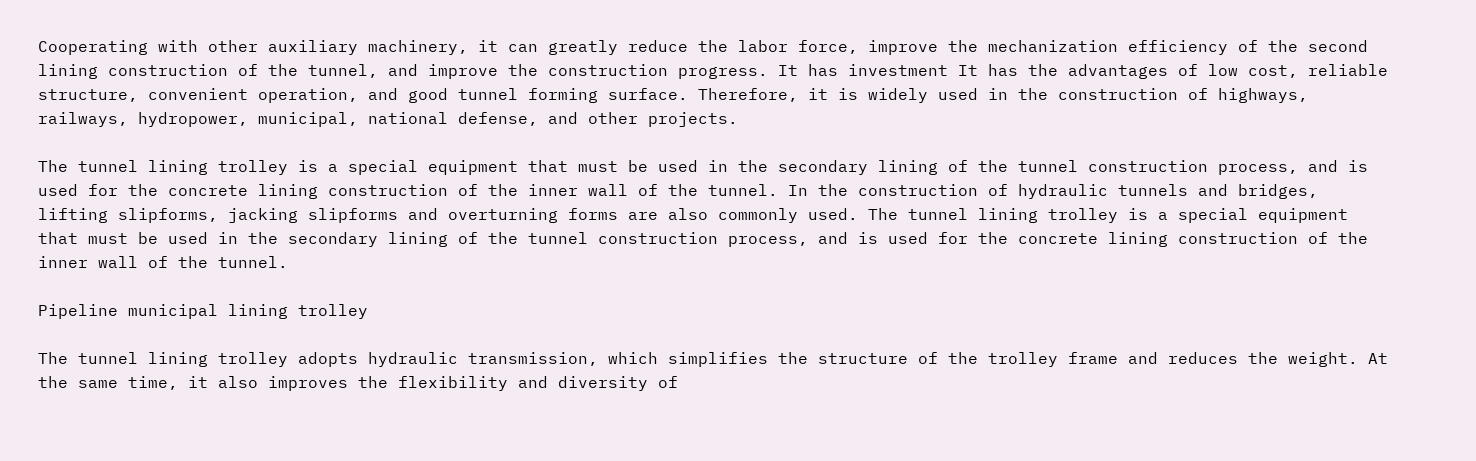Cooperating with other auxiliary machinery, it can greatly reduce the labor force, improve the mechanization efficiency of the second lining construction of the tunnel, and improve the construction progress. It has investment It has the advantages of low cost, reliable structure, convenient operation, and good tunnel forming surface. Therefore, it is widely used in the construction of highways, railways, hydropower, municipal, national defense, and other projects.

The tunnel lining trolley is a special equipment that must be used in the secondary lining of the tunnel construction process, and is used for the concrete lining construction of the inner wall of the tunnel. In the construction of hydraulic tunnels and bridges, lifting slipforms, jacking slipforms and overturning forms are also commonly used. The tunnel lining trolley is a special equipment that must be used in the secondary lining of the tunnel construction process, and is used for the concrete lining construction of the inner wall of the tunnel.

Pipeline municipal lining trolley

The tunnel lining trolley adopts hydraulic transmission, which simplifies the structure of the trolley frame and reduces the weight. At the same time, it also improves the flexibility and diversity of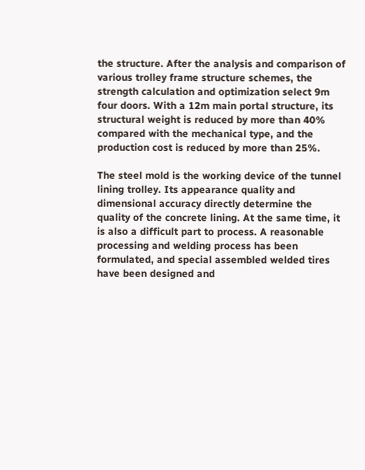the structure. After the analysis and comparison of various trolley frame structure schemes, the strength calculation and optimization select 9m four doors. With a 12m main portal structure, its structural weight is reduced by more than 40% compared with the mechanical type, and the production cost is reduced by more than 25%.

The steel mold is the working device of the tunnel lining trolley. Its appearance quality and dimensional accuracy directly determine the quality of the concrete lining. At the same time, it is also a difficult part to process. A reasonable processing and welding process has been formulated, and special assembled welded tires have been designed and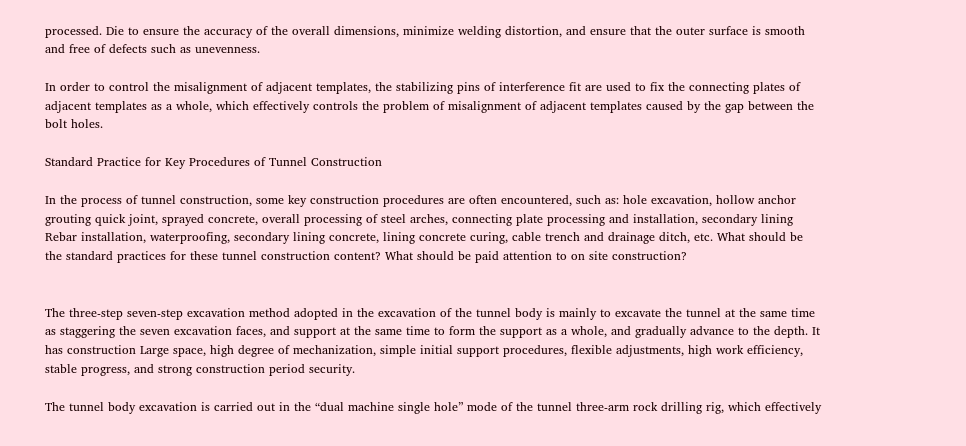processed. Die to ensure the accuracy of the overall dimensions, minimize welding distortion, and ensure that the outer surface is smooth and free of defects such as unevenness.

In order to control the misalignment of adjacent templates, the stabilizing pins of interference fit are used to fix the connecting plates of adjacent templates as a whole, which effectively controls the problem of misalignment of adjacent templates caused by the gap between the bolt holes.

Standard Practice for Key Procedures of Tunnel Construction

In the process of tunnel construction, some key construction procedures are often encountered, such as: hole excavation, hollow anchor grouting quick joint, sprayed concrete, overall processing of steel arches, connecting plate processing and installation, secondary lining Rebar installation, waterproofing, secondary lining concrete, lining concrete curing, cable trench and drainage ditch, etc. What should be the standard practices for these tunnel construction content? What should be paid attention to on site construction?


The three-step seven-step excavation method adopted in the excavation of the tunnel body is mainly to excavate the tunnel at the same time as staggering the seven excavation faces, and support at the same time to form the support as a whole, and gradually advance to the depth. It has construction Large space, high degree of mechanization, simple initial support procedures, flexible adjustments, high work efficiency, stable progress, and strong construction period security.

The tunnel body excavation is carried out in the “dual machine single hole” mode of the tunnel three-arm rock drilling rig, which effectively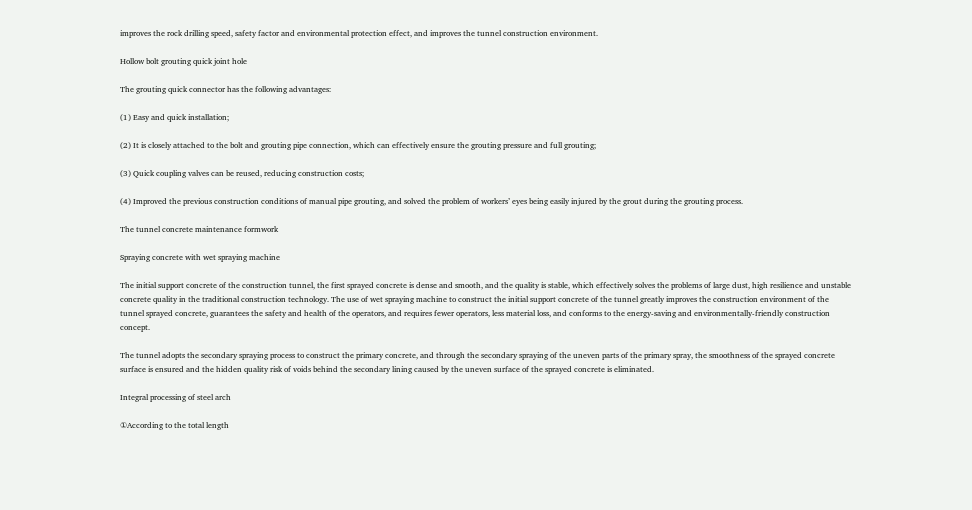improves the rock drilling speed, safety factor and environmental protection effect, and improves the tunnel construction environment.

Hollow bolt grouting quick joint hole

The grouting quick connector has the following advantages:

(1) Easy and quick installation;

(2) It is closely attached to the bolt and grouting pipe connection, which can effectively ensure the grouting pressure and full grouting;

(3) Quick coupling valves can be reused, reducing construction costs;

(4) Improved the previous construction conditions of manual pipe grouting, and solved the problem of workers’ eyes being easily injured by the grout during the grouting process.

The tunnel concrete maintenance formwork

Spraying concrete with wet spraying machine

The initial support concrete of the construction tunnel, the first sprayed concrete is dense and smooth, and the quality is stable, which effectively solves the problems of large dust, high resilience and unstable concrete quality in the traditional construction technology. The use of wet spraying machine to construct the initial support concrete of the tunnel greatly improves the construction environment of the tunnel sprayed concrete, guarantees the safety and health of the operators, and requires fewer operators, less material loss, and conforms to the energy-saving and environmentally-friendly construction concept.

The tunnel adopts the secondary spraying process to construct the primary concrete, and through the secondary spraying of the uneven parts of the primary spray, the smoothness of the sprayed concrete surface is ensured and the hidden quality risk of voids behind the secondary lining caused by the uneven surface of the sprayed concrete is eliminated.

Integral processing of steel arch

①According to the total length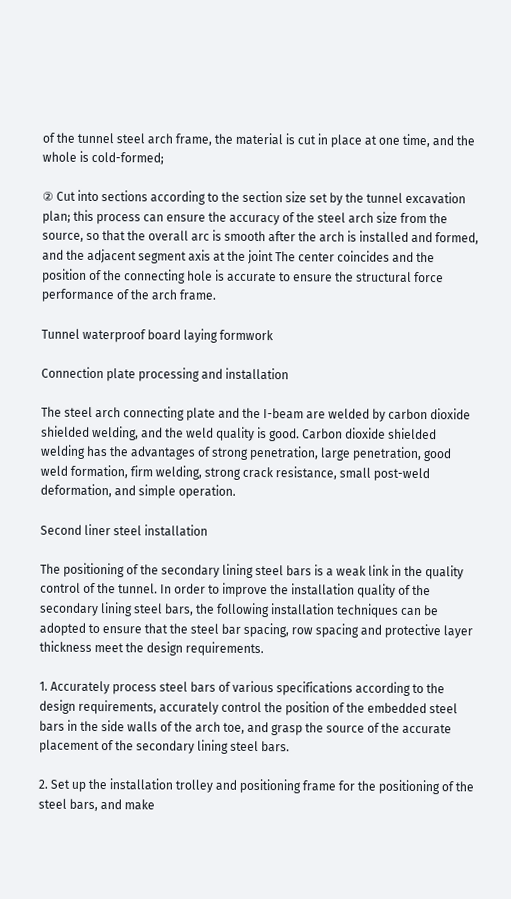of the tunnel steel arch frame, the material is cut in place at one time, and the whole is cold-formed;

② Cut into sections according to the section size set by the tunnel excavation plan; this process can ensure the accuracy of the steel arch size from the source, so that the overall arc is smooth after the arch is installed and formed, and the adjacent segment axis at the joint The center coincides and the position of the connecting hole is accurate to ensure the structural force performance of the arch frame.

Tunnel waterproof board laying formwork

Connection plate processing and installation

The steel arch connecting plate and the I-beam are welded by carbon dioxide shielded welding, and the weld quality is good. Carbon dioxide shielded welding has the advantages of strong penetration, large penetration, good weld formation, firm welding, strong crack resistance, small post-weld deformation, and simple operation.

Second liner steel installation

The positioning of the secondary lining steel bars is a weak link in the quality control of the tunnel. In order to improve the installation quality of the secondary lining steel bars, the following installation techniques can be adopted to ensure that the steel bar spacing, row spacing and protective layer thickness meet the design requirements.

1. Accurately process steel bars of various specifications according to the design requirements, accurately control the position of the embedded steel bars in the side walls of the arch toe, and grasp the source of the accurate placement of the secondary lining steel bars.

2. Set up the installation trolley and positioning frame for the positioning of the steel bars, and make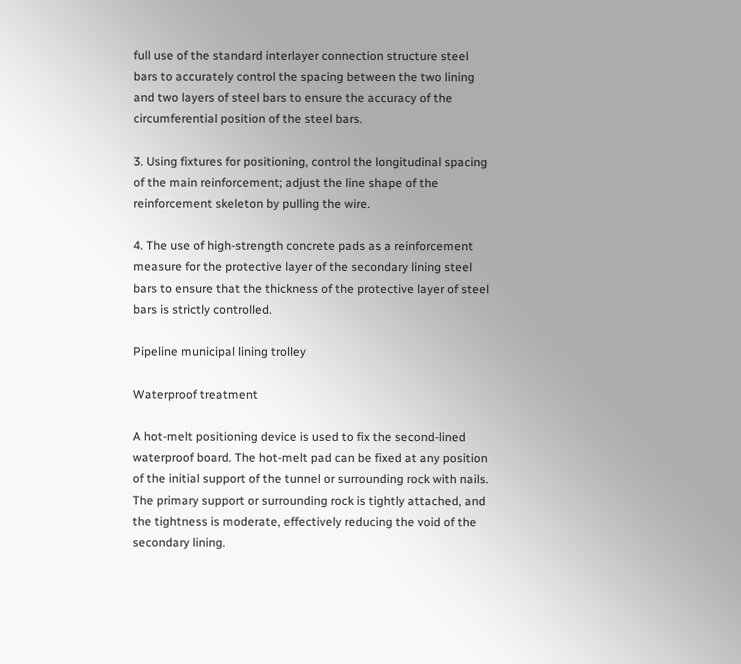full use of the standard interlayer connection structure steel bars to accurately control the spacing between the two lining and two layers of steel bars to ensure the accuracy of the circumferential position of the steel bars.

3. Using fixtures for positioning, control the longitudinal spacing of the main reinforcement; adjust the line shape of the reinforcement skeleton by pulling the wire.

4. The use of high-strength concrete pads as a reinforcement measure for the protective layer of the secondary lining steel bars to ensure that the thickness of the protective layer of steel bars is strictly controlled.

Pipeline municipal lining trolley

Waterproof treatment

A hot-melt positioning device is used to fix the second-lined waterproof board. The hot-melt pad can be fixed at any position of the initial support of the tunnel or surrounding rock with nails. The primary support or surrounding rock is tightly attached, and the tightness is moderate, effectively reducing the void of the secondary lining.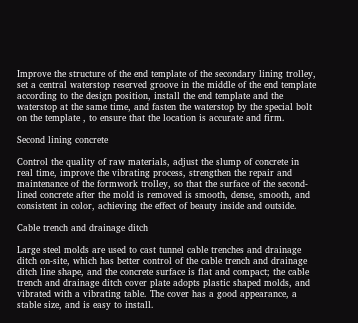Improve the structure of the end template of the secondary lining trolley, set a central waterstop reserved groove in the middle of the end template according to the design position, install the end template and the waterstop at the same time, and fasten the waterstop by the special bolt on the template , to ensure that the location is accurate and firm.

Second lining concrete

Control the quality of raw materials, adjust the slump of concrete in real time, improve the vibrating process, strengthen the repair and maintenance of the formwork trolley, so that the surface of the second-lined concrete after the mold is removed is smooth, dense, smooth, and consistent in color, achieving the effect of beauty inside and outside.

Cable trench and drainage ditch

Large steel molds are used to cast tunnel cable trenches and drainage ditch on-site, which has better control of the cable trench and drainage ditch line shape, and the concrete surface is flat and compact; the cable trench and drainage ditch cover plate adopts plastic shaped molds, and vibrated with a vibrating table. The cover has a good appearance, a stable size, and is easy to install.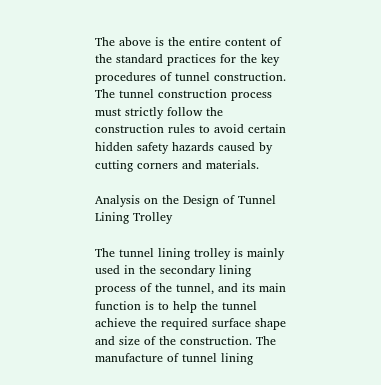The above is the entire content of the standard practices for the key procedures of tunnel construction. The tunnel construction process must strictly follow the construction rules to avoid certain hidden safety hazards caused by cutting corners and materials.

Analysis on the Design of Tunnel Lining Trolley

The tunnel lining trolley is mainly used in the secondary lining process of the tunnel, and its main function is to help the tunnel achieve the required surface shape and size of the construction. The manufacture of tunnel lining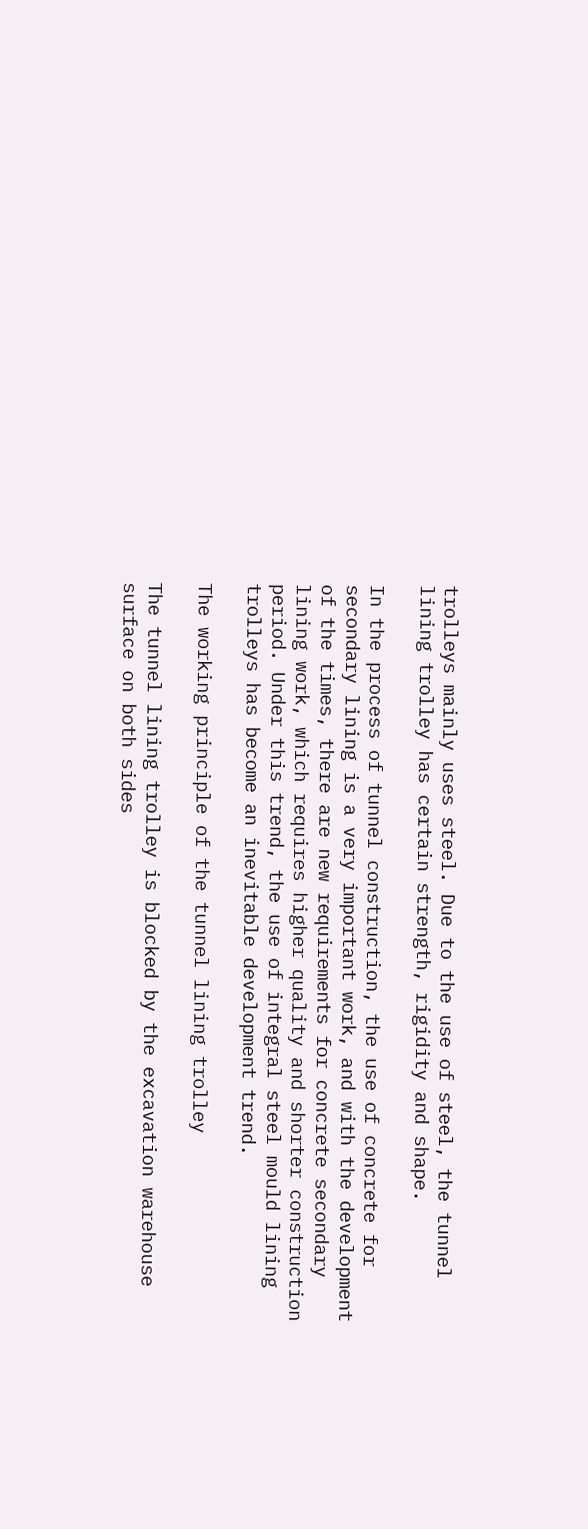trolleys mainly uses steel. Due to the use of steel, the tunnel lining trolley has certain strength, rigidity and shape.

In the process of tunnel construction, the use of concrete for secondary lining is a very important work, and with the development of the times, there are new requirements for concrete secondary lining work, which requires higher quality and shorter construction period. Under this trend, the use of integral steel mould lining trolleys has become an inevitable development trend.

The working principle of the tunnel lining trolley

The tunnel lining trolley is blocked by the excavation warehouse surface on both sides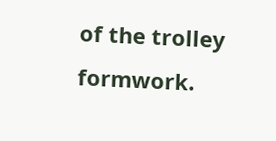of the trolley formwork.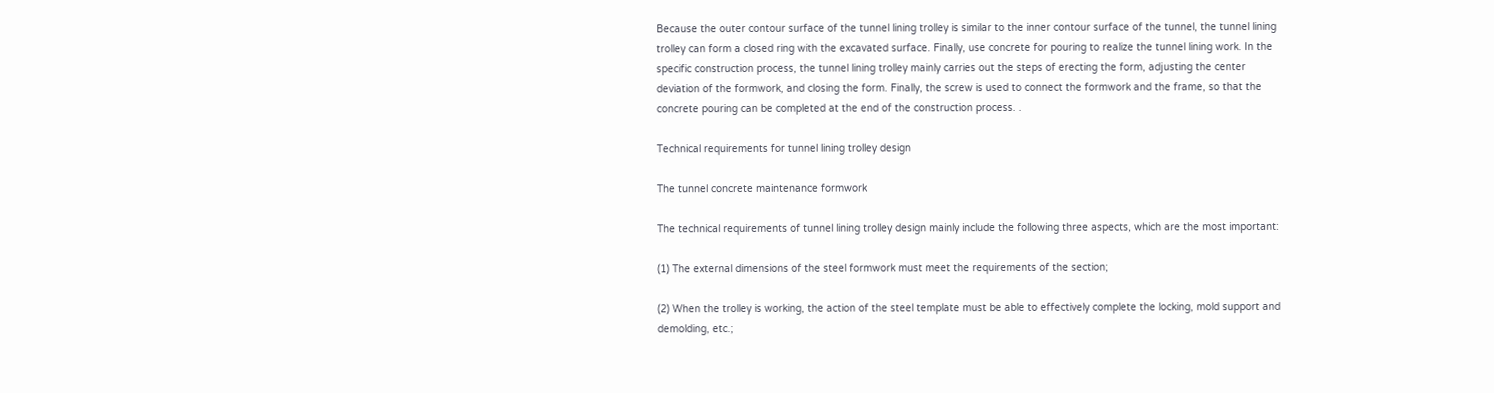Because the outer contour surface of the tunnel lining trolley is similar to the inner contour surface of the tunnel, the tunnel lining trolley can form a closed ring with the excavated surface. Finally, use concrete for pouring to realize the tunnel lining work. In the specific construction process, the tunnel lining trolley mainly carries out the steps of erecting the form, adjusting the center deviation of the formwork, and closing the form. Finally, the screw is used to connect the formwork and the frame, so that the concrete pouring can be completed at the end of the construction process. .

Technical requirements for tunnel lining trolley design

The tunnel concrete maintenance formwork

The technical requirements of tunnel lining trolley design mainly include the following three aspects, which are the most important:

(1) The external dimensions of the steel formwork must meet the requirements of the section;

(2) When the trolley is working, the action of the steel template must be able to effectively complete the locking, mold support and demolding, etc.;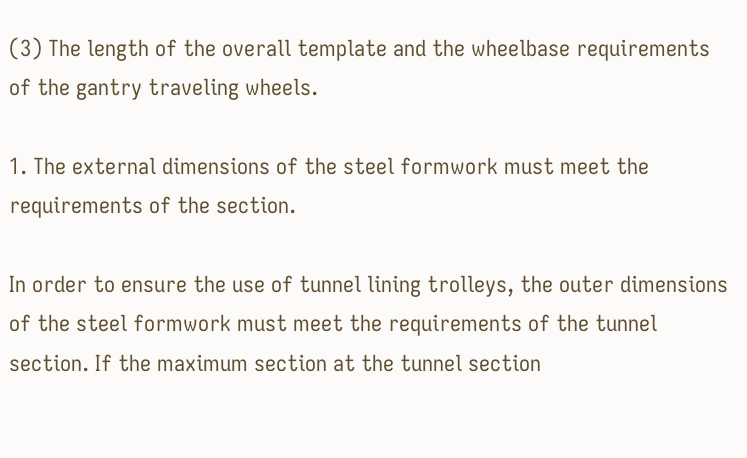(3) The length of the overall template and the wheelbase requirements of the gantry traveling wheels.

1. The external dimensions of the steel formwork must meet the requirements of the section.

In order to ensure the use of tunnel lining trolleys, the outer dimensions of the steel formwork must meet the requirements of the tunnel section. If the maximum section at the tunnel section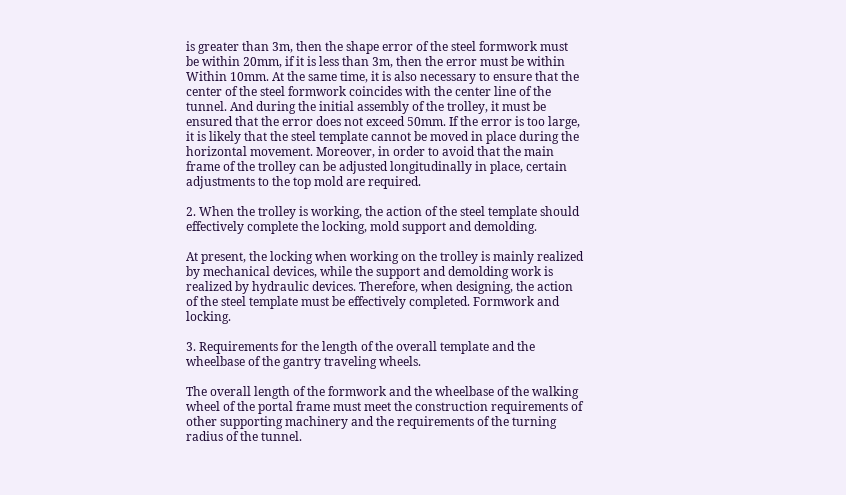is greater than 3m, then the shape error of the steel formwork must be within 20mm, if it is less than 3m, then the error must be within Within 10mm. At the same time, it is also necessary to ensure that the center of the steel formwork coincides with the center line of the tunnel. And during the initial assembly of the trolley, it must be ensured that the error does not exceed 50mm. If the error is too large, it is likely that the steel template cannot be moved in place during the horizontal movement. Moreover, in order to avoid that the main frame of the trolley can be adjusted longitudinally in place, certain adjustments to the top mold are required.

2. When the trolley is working, the action of the steel template should effectively complete the locking, mold support and demolding.

At present, the locking when working on the trolley is mainly realized by mechanical devices, while the support and demolding work is realized by hydraulic devices. Therefore, when designing, the action of the steel template must be effectively completed. Formwork and locking.

3. Requirements for the length of the overall template and the wheelbase of the gantry traveling wheels.

The overall length of the formwork and the wheelbase of the walking wheel of the portal frame must meet the construction requirements of other supporting machinery and the requirements of the turning radius of the tunnel.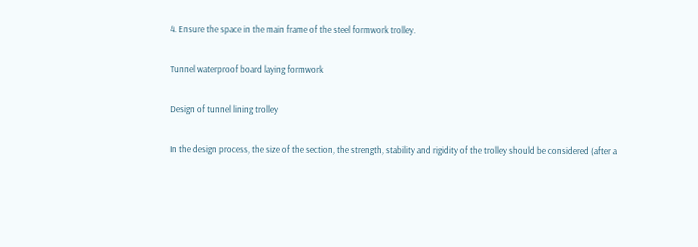4. Ensure the space in the main frame of the steel formwork trolley.

Tunnel waterproof board laying formwork

Design of tunnel lining trolley

In the design process, the size of the section, the strength, stability and rigidity of the trolley should be considered (after a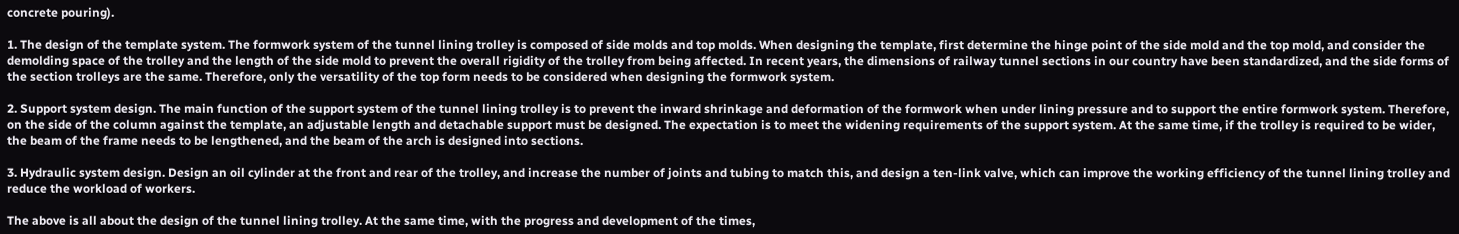concrete pouring).

1. The design of the template system. The formwork system of the tunnel lining trolley is composed of side molds and top molds. When designing the template, first determine the hinge point of the side mold and the top mold, and consider the demolding space of the trolley and the length of the side mold to prevent the overall rigidity of the trolley from being affected. In recent years, the dimensions of railway tunnel sections in our country have been standardized, and the side forms of the section trolleys are the same. Therefore, only the versatility of the top form needs to be considered when designing the formwork system.

2. Support system design. The main function of the support system of the tunnel lining trolley is to prevent the inward shrinkage and deformation of the formwork when under lining pressure and to support the entire formwork system. Therefore, on the side of the column against the template, an adjustable length and detachable support must be designed. The expectation is to meet the widening requirements of the support system. At the same time, if the trolley is required to be wider, the beam of the frame needs to be lengthened, and the beam of the arch is designed into sections.

3. Hydraulic system design. Design an oil cylinder at the front and rear of the trolley, and increase the number of joints and tubing to match this, and design a ten-link valve, which can improve the working efficiency of the tunnel lining trolley and reduce the workload of workers.

The above is all about the design of the tunnel lining trolley. At the same time, with the progress and development of the times,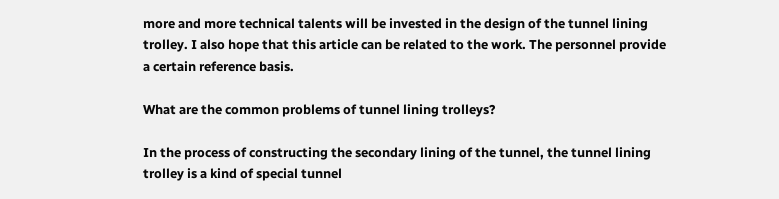more and more technical talents will be invested in the design of the tunnel lining trolley. I also hope that this article can be related to the work. The personnel provide a certain reference basis.

What are the common problems of tunnel lining trolleys?

In the process of constructing the secondary lining of the tunnel, the tunnel lining trolley is a kind of special tunnel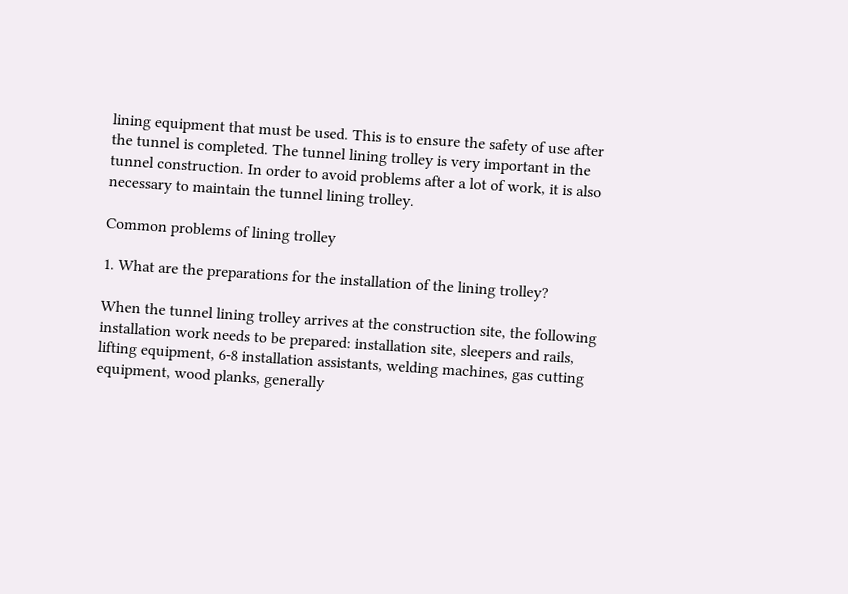lining equipment that must be used. This is to ensure the safety of use after the tunnel is completed. The tunnel lining trolley is very important in the tunnel construction. In order to avoid problems after a lot of work, it is also necessary to maintain the tunnel lining trolley.

Common problems of lining trolley

1. What are the preparations for the installation of the lining trolley?

When the tunnel lining trolley arrives at the construction site, the following installation work needs to be prepared: installation site, sleepers and rails, lifting equipment, 6-8 installation assistants, welding machines, gas cutting equipment, wood planks, generally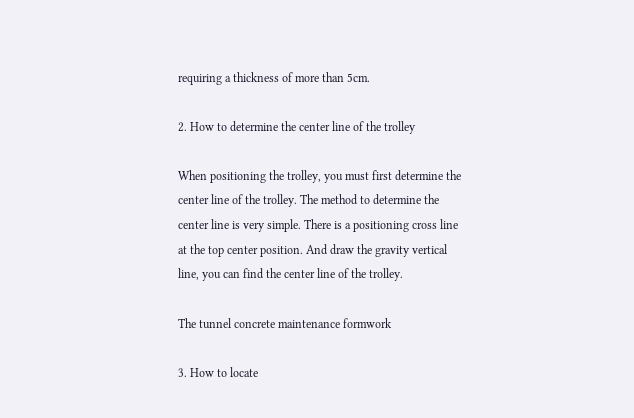requiring a thickness of more than 5cm.

2. How to determine the center line of the trolley

When positioning the trolley, you must first determine the center line of the trolley. The method to determine the center line is very simple. There is a positioning cross line at the top center position. And draw the gravity vertical line, you can find the center line of the trolley.

The tunnel concrete maintenance formwork

3. How to locate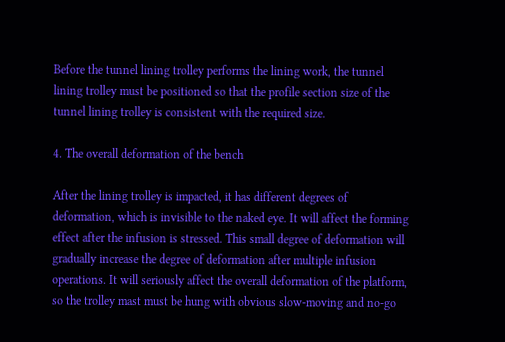Before the tunnel lining trolley performs the lining work, the tunnel lining trolley must be positioned so that the profile section size of the tunnel lining trolley is consistent with the required size.

4. The overall deformation of the bench

After the lining trolley is impacted, it has different degrees of deformation, which is invisible to the naked eye. It will affect the forming effect after the infusion is stressed. This small degree of deformation will gradually increase the degree of deformation after multiple infusion operations. It will seriously affect the overall deformation of the platform, so the trolley mast must be hung with obvious slow-moving and no-go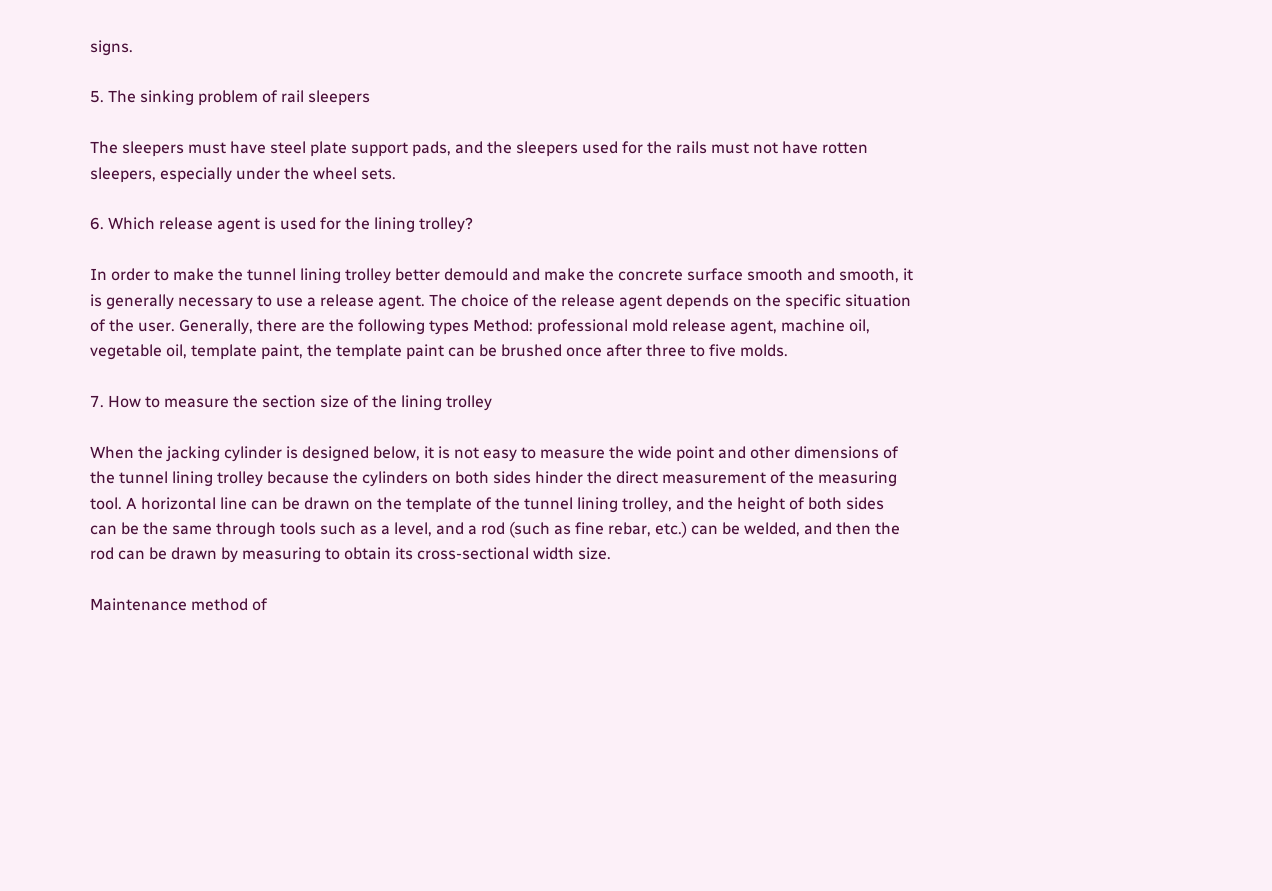signs.

5. The sinking problem of rail sleepers

The sleepers must have steel plate support pads, and the sleepers used for the rails must not have rotten sleepers, especially under the wheel sets.

6. Which release agent is used for the lining trolley?

In order to make the tunnel lining trolley better demould and make the concrete surface smooth and smooth, it is generally necessary to use a release agent. The choice of the release agent depends on the specific situation of the user. Generally, there are the following types Method: professional mold release agent, machine oil, vegetable oil, template paint, the template paint can be brushed once after three to five molds.

7. How to measure the section size of the lining trolley

When the jacking cylinder is designed below, it is not easy to measure the wide point and other dimensions of the tunnel lining trolley because the cylinders on both sides hinder the direct measurement of the measuring tool. A horizontal line can be drawn on the template of the tunnel lining trolley, and the height of both sides can be the same through tools such as a level, and a rod (such as fine rebar, etc.) can be welded, and then the rod can be drawn by measuring to obtain its cross-sectional width size.

Maintenance method of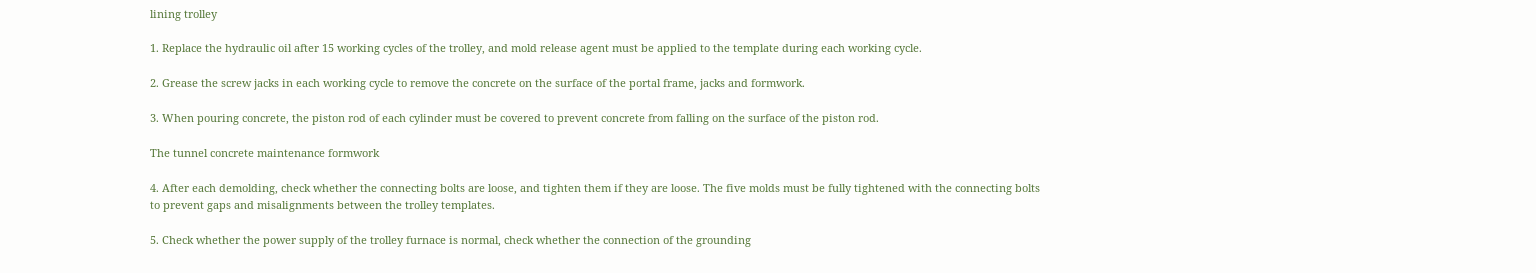lining trolley

1. Replace the hydraulic oil after 15 working cycles of the trolley, and mold release agent must be applied to the template during each working cycle.

2. Grease the screw jacks in each working cycle to remove the concrete on the surface of the portal frame, jacks and formwork.

3. When pouring concrete, the piston rod of each cylinder must be covered to prevent concrete from falling on the surface of the piston rod.

The tunnel concrete maintenance formwork

4. After each demolding, check whether the connecting bolts are loose, and tighten them if they are loose. The five molds must be fully tightened with the connecting bolts to prevent gaps and misalignments between the trolley templates.

5. Check whether the power supply of the trolley furnace is normal, check whether the connection of the grounding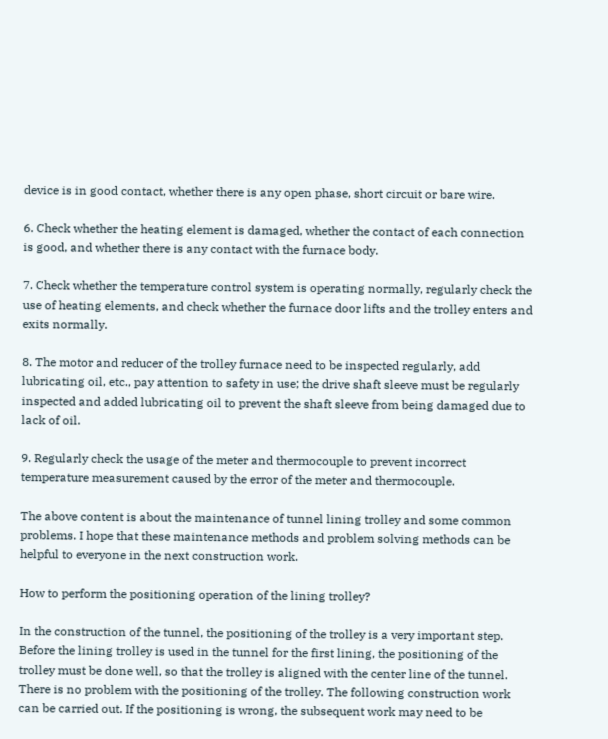device is in good contact, whether there is any open phase, short circuit or bare wire.

6. Check whether the heating element is damaged, whether the contact of each connection is good, and whether there is any contact with the furnace body.

7. Check whether the temperature control system is operating normally, regularly check the use of heating elements, and check whether the furnace door lifts and the trolley enters and exits normally.

8. The motor and reducer of the trolley furnace need to be inspected regularly, add lubricating oil, etc., pay attention to safety in use; the drive shaft sleeve must be regularly inspected and added lubricating oil to prevent the shaft sleeve from being damaged due to lack of oil.

9. Regularly check the usage of the meter and thermocouple to prevent incorrect temperature measurement caused by the error of the meter and thermocouple.

The above content is about the maintenance of tunnel lining trolley and some common problems. I hope that these maintenance methods and problem solving methods can be helpful to everyone in the next construction work.

How to perform the positioning operation of the lining trolley?

In the construction of the tunnel, the positioning of the trolley is a very important step. Before the lining trolley is used in the tunnel for the first lining, the positioning of the trolley must be done well, so that the trolley is aligned with the center line of the tunnel. There is no problem with the positioning of the trolley. The following construction work can be carried out. If the positioning is wrong, the subsequent work may need to be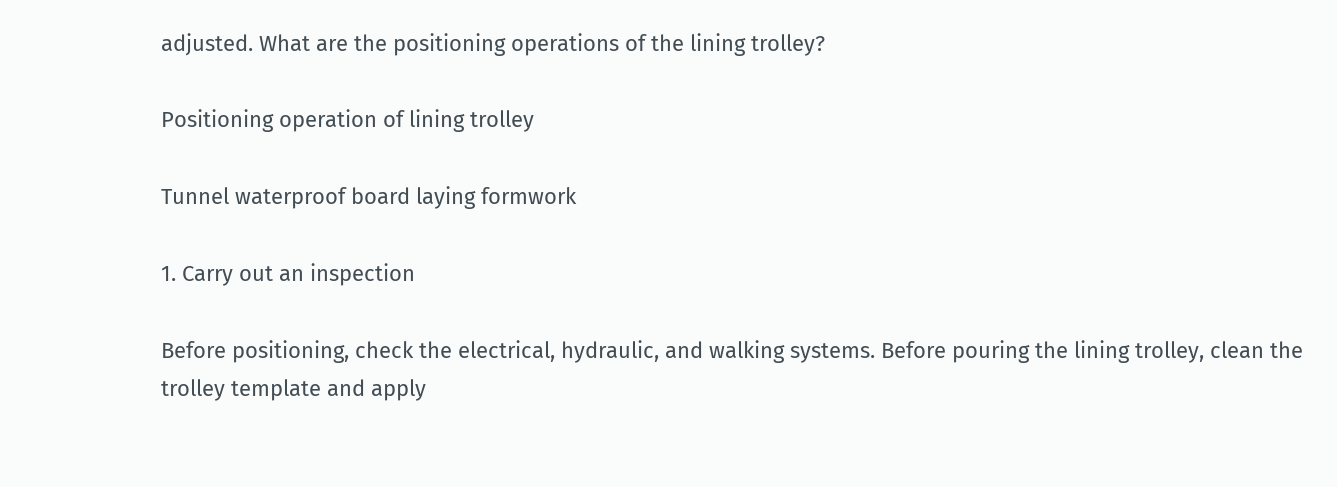adjusted. What are the positioning operations of the lining trolley?

Positioning operation of lining trolley

Tunnel waterproof board laying formwork

1. Carry out an inspection

Before positioning, check the electrical, hydraulic, and walking systems. Before pouring the lining trolley, clean the trolley template and apply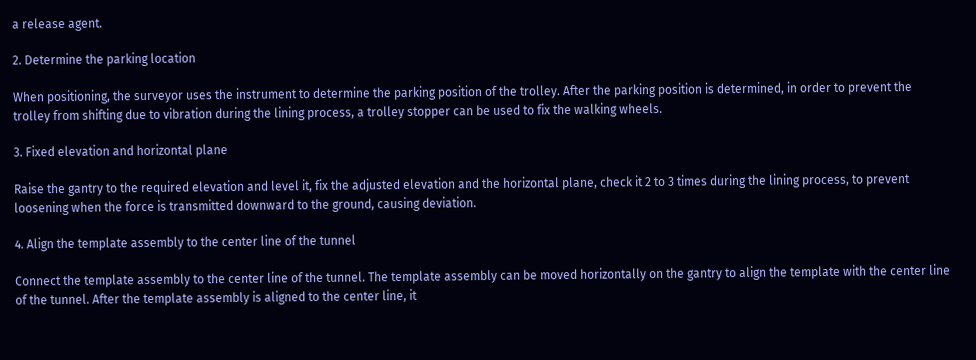a release agent.

2. Determine the parking location

When positioning, the surveyor uses the instrument to determine the parking position of the trolley. After the parking position is determined, in order to prevent the trolley from shifting due to vibration during the lining process, a trolley stopper can be used to fix the walking wheels.

3. Fixed elevation and horizontal plane

Raise the gantry to the required elevation and level it, fix the adjusted elevation and the horizontal plane, check it 2 to 3 times during the lining process, to prevent loosening when the force is transmitted downward to the ground, causing deviation.

4. Align the template assembly to the center line of the tunnel

Connect the template assembly to the center line of the tunnel. The template assembly can be moved horizontally on the gantry to align the template with the center line of the tunnel. After the template assembly is aligned to the center line, it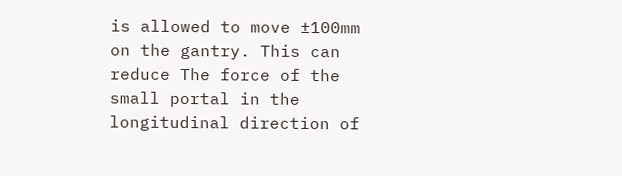is allowed to move ±100mm on the gantry. This can reduce The force of the small portal in the longitudinal direction of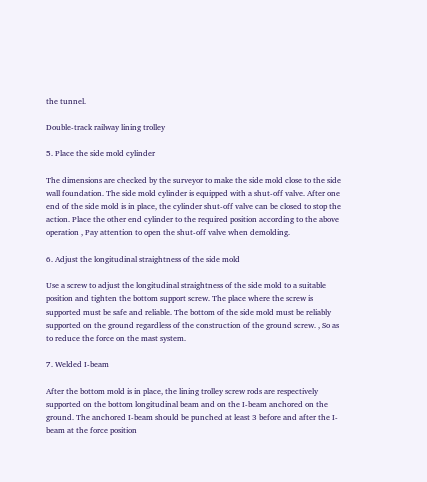the tunnel.

Double-track railway lining trolley

5. Place the side mold cylinder

The dimensions are checked by the surveyor to make the side mold close to the side wall foundation. The side mold cylinder is equipped with a shut-off valve. After one end of the side mold is in place, the cylinder shut-off valve can be closed to stop the action. Place the other end cylinder to the required position according to the above operation , Pay attention to open the shut-off valve when demolding.

6. Adjust the longitudinal straightness of the side mold

Use a screw to adjust the longitudinal straightness of the side mold to a suitable position and tighten the bottom support screw. The place where the screw is supported must be safe and reliable. The bottom of the side mold must be reliably supported on the ground regardless of the construction of the ground screw. , So as to reduce the force on the mast system.

7. Welded I-beam

After the bottom mold is in place, the lining trolley screw rods are respectively supported on the bottom longitudinal beam and on the I-beam anchored on the ground. The anchored I-beam should be punched at least 3 before and after the I-beam at the force position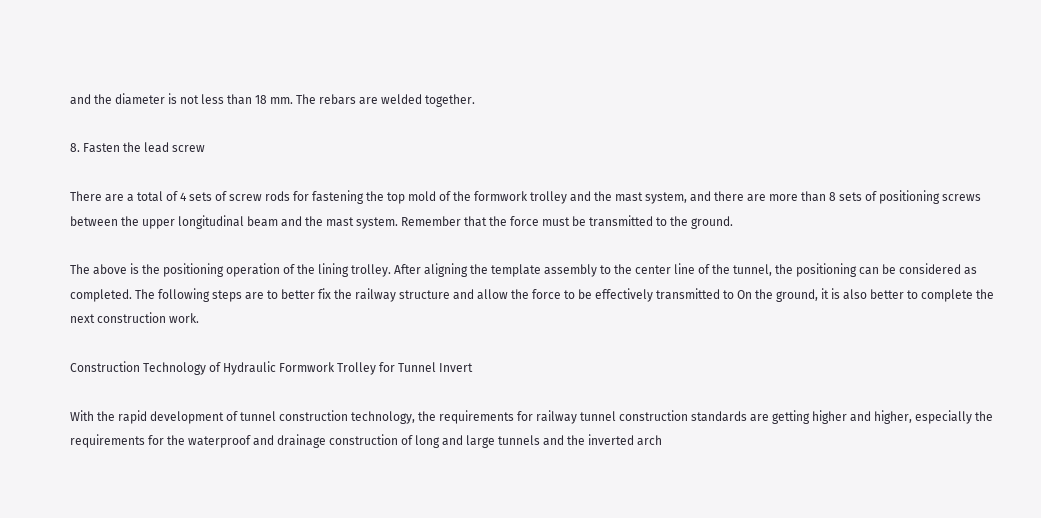and the diameter is not less than 18 mm. The rebars are welded together.

8. Fasten the lead screw

There are a total of 4 sets of screw rods for fastening the top mold of the formwork trolley and the mast system, and there are more than 8 sets of positioning screws between the upper longitudinal beam and the mast system. Remember that the force must be transmitted to the ground.

The above is the positioning operation of the lining trolley. After aligning the template assembly to the center line of the tunnel, the positioning can be considered as completed. The following steps are to better fix the railway structure and allow the force to be effectively transmitted to On the ground, it is also better to complete the next construction work.

Construction Technology of Hydraulic Formwork Trolley for Tunnel Invert

With the rapid development of tunnel construction technology, the requirements for railway tunnel construction standards are getting higher and higher, especially the requirements for the waterproof and drainage construction of long and large tunnels and the inverted arch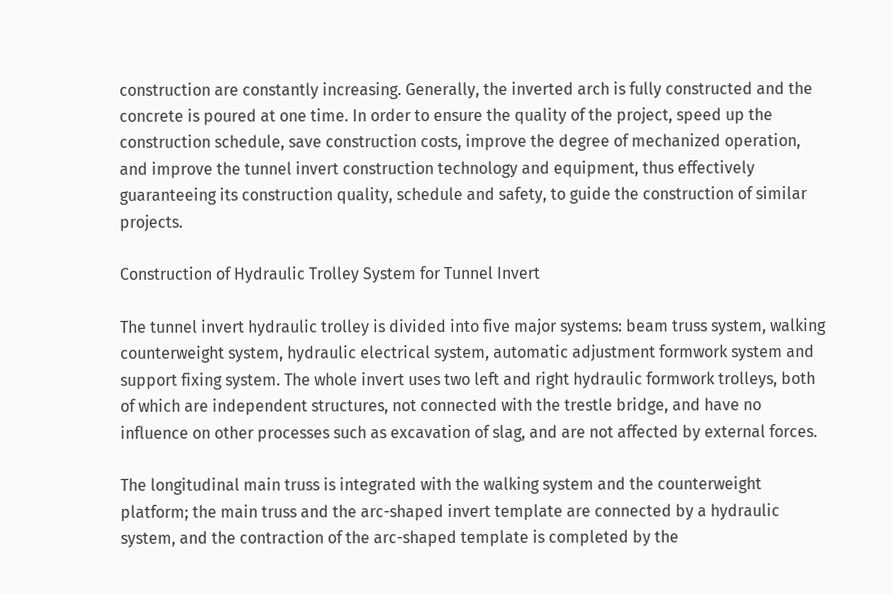construction are constantly increasing. Generally, the inverted arch is fully constructed and the concrete is poured at one time. In order to ensure the quality of the project, speed up the construction schedule, save construction costs, improve the degree of mechanized operation, and improve the tunnel invert construction technology and equipment, thus effectively guaranteeing its construction quality, schedule and safety, to guide the construction of similar projects.

Construction of Hydraulic Trolley System for Tunnel Invert

The tunnel invert hydraulic trolley is divided into five major systems: beam truss system, walking counterweight system, hydraulic electrical system, automatic adjustment formwork system and support fixing system. The whole invert uses two left and right hydraulic formwork trolleys, both of which are independent structures, not connected with the trestle bridge, and have no influence on other processes such as excavation of slag, and are not affected by external forces.

The longitudinal main truss is integrated with the walking system and the counterweight platform; the main truss and the arc-shaped invert template are connected by a hydraulic system, and the contraction of the arc-shaped template is completed by the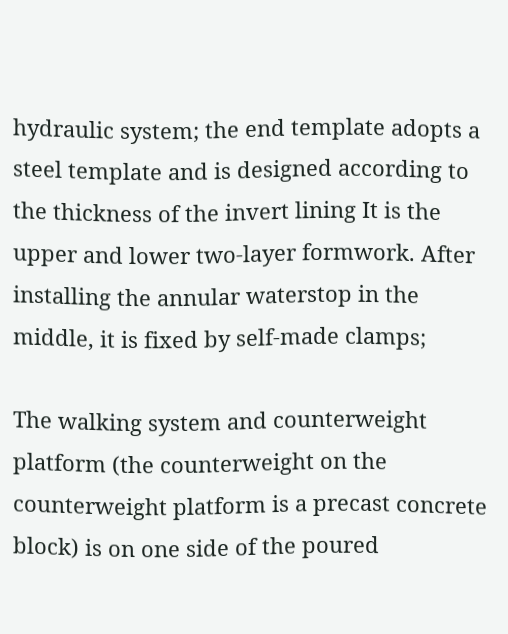hydraulic system; the end template adopts a steel template and is designed according to the thickness of the invert lining It is the upper and lower two-layer formwork. After installing the annular waterstop in the middle, it is fixed by self-made clamps;

The walking system and counterweight platform (the counterweight on the counterweight platform is a precast concrete block) is on one side of the poured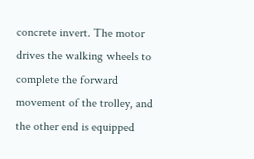concrete invert. The motor drives the walking wheels to complete the forward movement of the trolley, and the other end is equipped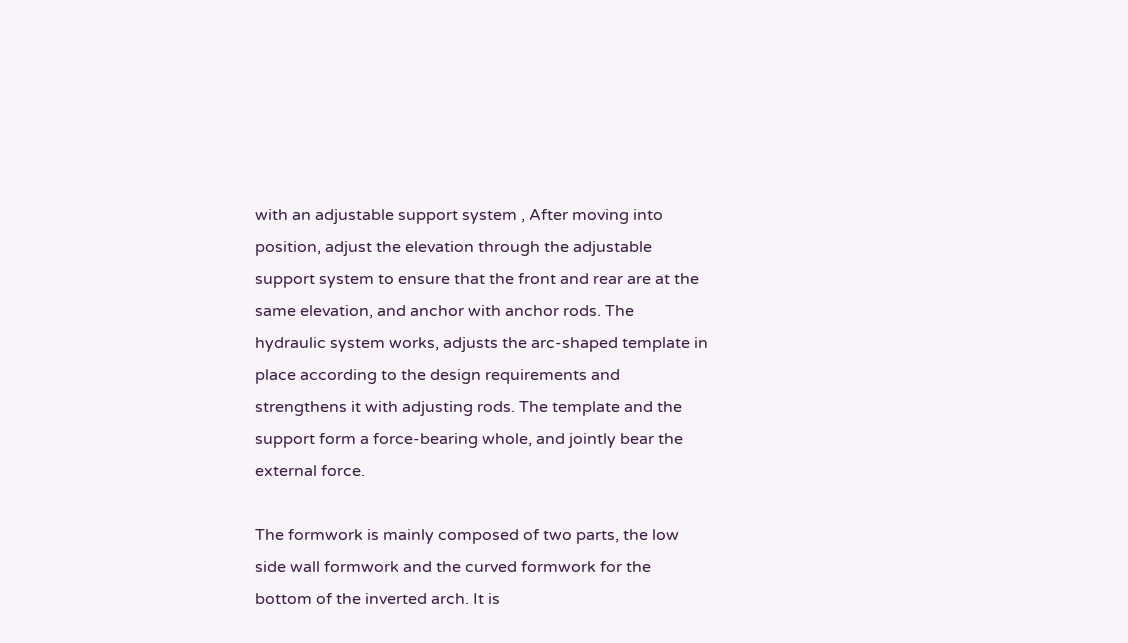with an adjustable support system , After moving into position, adjust the elevation through the adjustable support system to ensure that the front and rear are at the same elevation, and anchor with anchor rods. The hydraulic system works, adjusts the arc-shaped template in place according to the design requirements and strengthens it with adjusting rods. The template and the support form a force-bearing whole, and jointly bear the external force.

The formwork is mainly composed of two parts, the low side wall formwork and the curved formwork for the bottom of the inverted arch. It is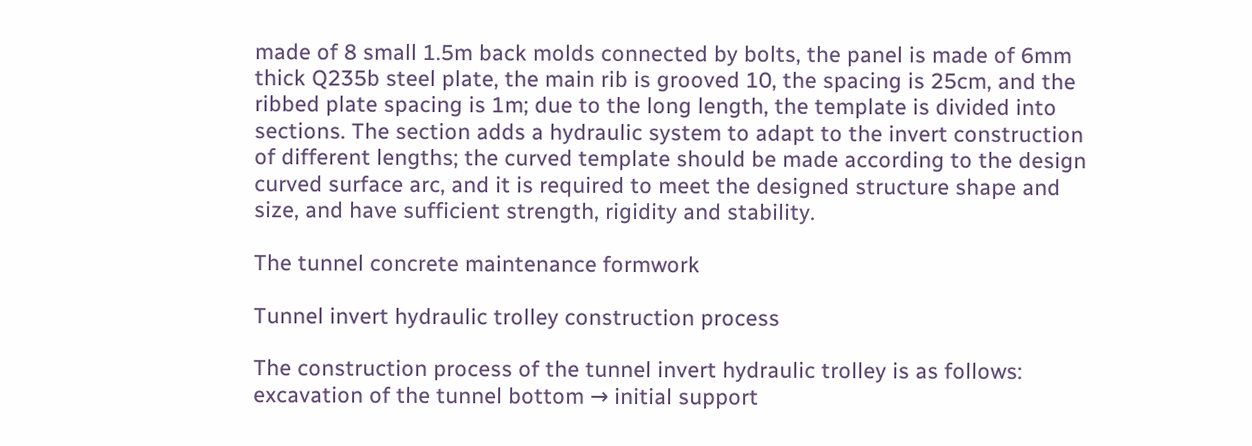made of 8 small 1.5m back molds connected by bolts, the panel is made of 6mm thick Q235b steel plate, the main rib is grooved 10, the spacing is 25cm, and the ribbed plate spacing is 1m; due to the long length, the template is divided into sections. The section adds a hydraulic system to adapt to the invert construction of different lengths; the curved template should be made according to the design curved surface arc, and it is required to meet the designed structure shape and size, and have sufficient strength, rigidity and stability.

The tunnel concrete maintenance formwork

Tunnel invert hydraulic trolley construction process

The construction process of the tunnel invert hydraulic trolley is as follows: excavation of the tunnel bottom → initial support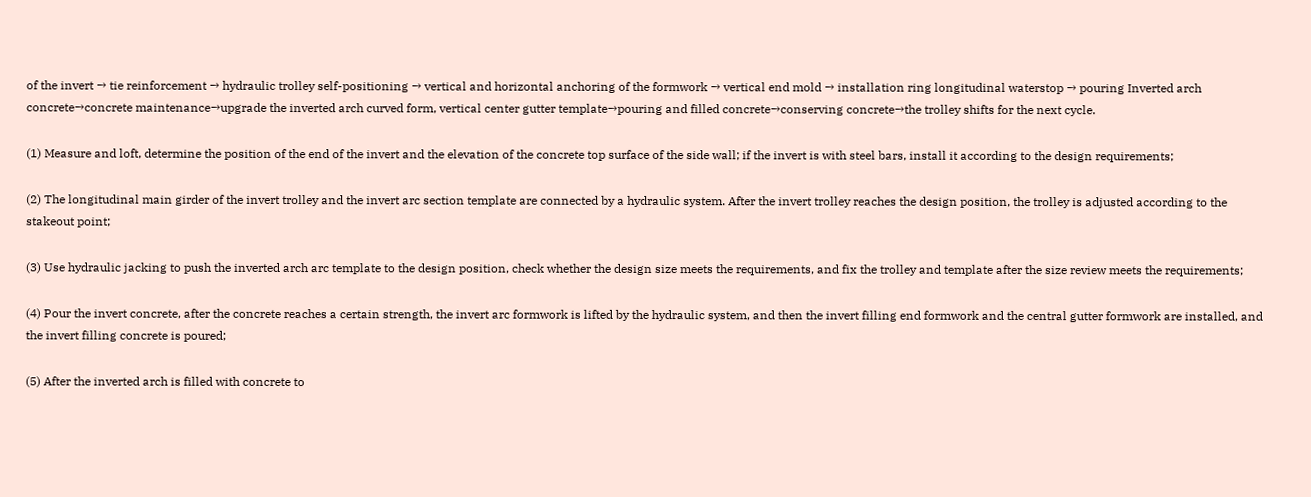of the invert → tie reinforcement → hydraulic trolley self-positioning → vertical and horizontal anchoring of the formwork → vertical end mold → installation ring longitudinal waterstop → pouring Inverted arch concrete→concrete maintenance→upgrade the inverted arch curved form, vertical center gutter template→pouring and filled concrete→conserving concrete→the trolley shifts for the next cycle.

(1) Measure and loft, determine the position of the end of the invert and the elevation of the concrete top surface of the side wall; if the invert is with steel bars, install it according to the design requirements;

(2) The longitudinal main girder of the invert trolley and the invert arc section template are connected by a hydraulic system. After the invert trolley reaches the design position, the trolley is adjusted according to the stakeout point;

(3) Use hydraulic jacking to push the inverted arch arc template to the design position, check whether the design size meets the requirements, and fix the trolley and template after the size review meets the requirements;

(4) Pour the invert concrete, after the concrete reaches a certain strength, the invert arc formwork is lifted by the hydraulic system, and then the invert filling end formwork and the central gutter formwork are installed, and the invert filling concrete is poured;

(5) After the inverted arch is filled with concrete to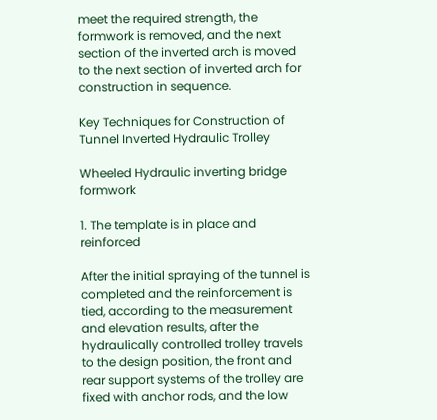meet the required strength, the formwork is removed, and the next section of the inverted arch is moved to the next section of inverted arch for construction in sequence.

Key Techniques for Construction of Tunnel Inverted Hydraulic Trolley

Wheeled Hydraulic inverting bridge formwork

1. The template is in place and reinforced

After the initial spraying of the tunnel is completed and the reinforcement is tied, according to the measurement and elevation results, after the hydraulically controlled trolley travels to the design position, the front and rear support systems of the trolley are fixed with anchor rods, and the low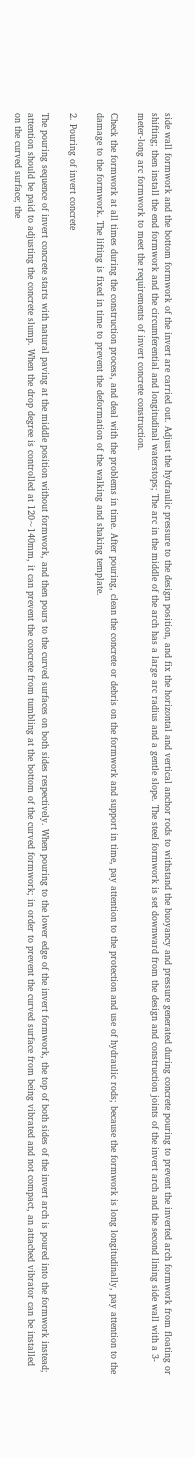side wall formwork and the bottom formwork of the invert are carried out. Adjust the hydraulic pressure to the design position, and fix the horizontal and vertical anchor rods to withstand the buoyancy and pressure generated during concrete pouring to prevent the inverted arch formwork from floating or shifting; then install the end formwork and the circumferential and longitudinal waterstops; The arc in the middle of the arch has a large arc radius and a gentle slope. The steel formwork is set downward from the design and construction joints of the invert arch and the second lining side wall with a 3-meter-long arc formwork to meet the requirements of invert concrete construction.

Check the formwork at all times during the construction process, and deal with the problems in time. After pouring, clean the concrete or debris on the formwork and support in time, pay attention to the protection and use of hydraulic rods; because the formwork is long longitudinally, pay attention to the damage to the formwork. The lifting is fixed in time to prevent the deformation of the walking and shaking template.

2. Pouring of invert concrete

The pouring sequence of invert concrete starts with natural paving at the middle position without formwork, and then pours to the curved surfaces on both sides respectively. When pouring to the lower edge of the invert formwork, the top of both sides of the invert arch is poured into the formwork instead; attention should be paid to adjusting the concrete slump. When the drop degree is controlled at 120~140mm, it can prevent the concrete from tumbling at the bottom of the curved formwork; in order to prevent the curved surface from being vibrated and not compact, an attached vibrator can be installed on the curved surface; the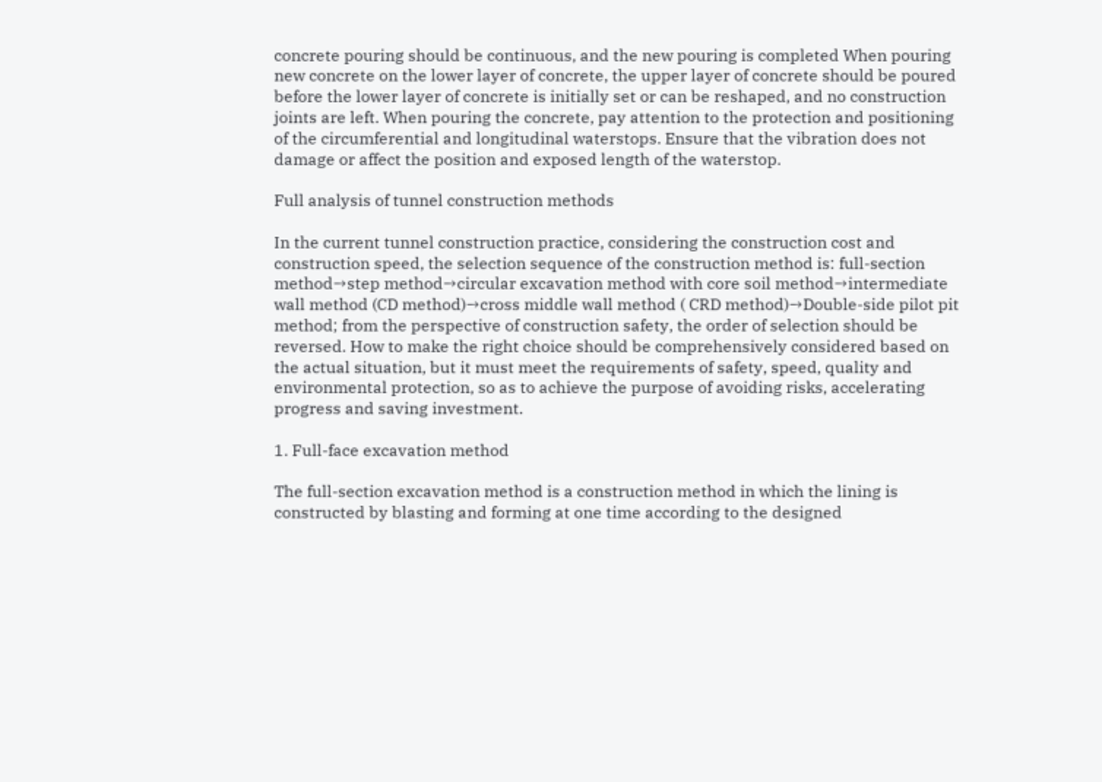concrete pouring should be continuous, and the new pouring is completed When pouring new concrete on the lower layer of concrete, the upper layer of concrete should be poured before the lower layer of concrete is initially set or can be reshaped, and no construction joints are left. When pouring the concrete, pay attention to the protection and positioning of the circumferential and longitudinal waterstops. Ensure that the vibration does not damage or affect the position and exposed length of the waterstop.

Full analysis of tunnel construction methods

In the current tunnel construction practice, considering the construction cost and construction speed, the selection sequence of the construction method is: full-section method→step method→circular excavation method with core soil method→intermediate wall method (CD method)→cross middle wall method ( CRD method)→Double-side pilot pit method; from the perspective of construction safety, the order of selection should be reversed. How to make the right choice should be comprehensively considered based on the actual situation, but it must meet the requirements of safety, speed, quality and environmental protection, so as to achieve the purpose of avoiding risks, accelerating progress and saving investment.

1. Full-face excavation method

The full-section excavation method is a construction method in which the lining is constructed by blasting and forming at one time according to the designed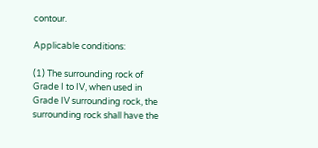contour.

Applicable conditions:

(1) The surrounding rock of Grade I to IV, when used in Grade IV surrounding rock, the surrounding rock shall have the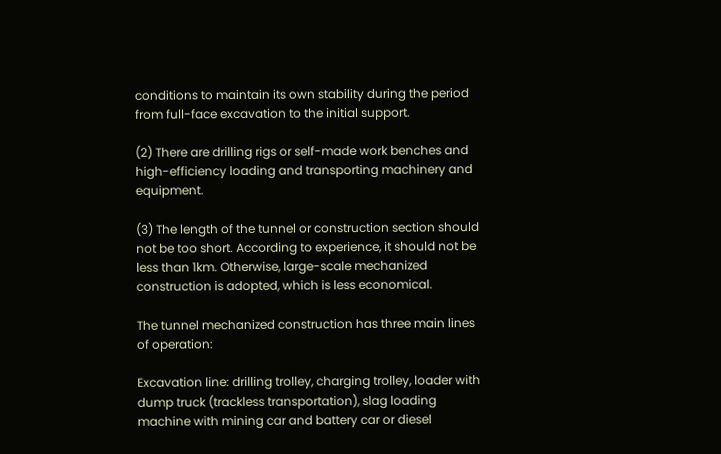conditions to maintain its own stability during the period from full-face excavation to the initial support.

(2) There are drilling rigs or self-made work benches and high-efficiency loading and transporting machinery and equipment.

(3) The length of the tunnel or construction section should not be too short. According to experience, it should not be less than 1km. Otherwise, large-scale mechanized construction is adopted, which is less economical.

The tunnel mechanized construction has three main lines of operation:

Excavation line: drilling trolley, charging trolley, loader with dump truck (trackless transportation), slag loading machine with mining car and battery car or diesel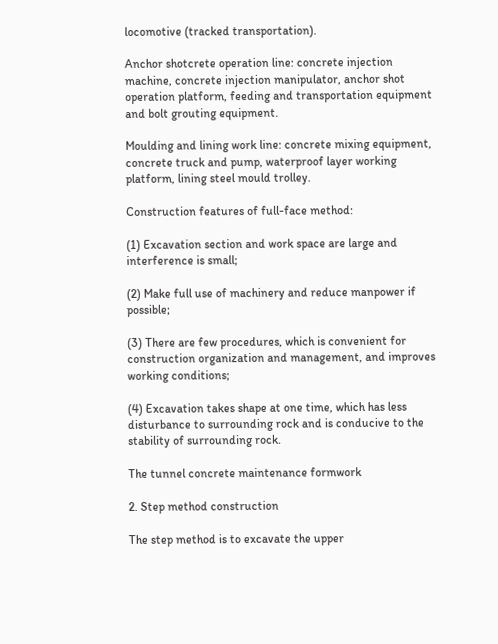locomotive (tracked transportation).

Anchor shotcrete operation line: concrete injection machine, concrete injection manipulator, anchor shot operation platform, feeding and transportation equipment and bolt grouting equipment.

Moulding and lining work line: concrete mixing equipment, concrete truck and pump, waterproof layer working platform, lining steel mould trolley.

Construction features of full-face method:

(1) Excavation section and work space are large and interference is small;

(2) Make full use of machinery and reduce manpower if possible;

(3) There are few procedures, which is convenient for construction organization and management, and improves working conditions;

(4) Excavation takes shape at one time, which has less disturbance to surrounding rock and is conducive to the stability of surrounding rock.

The tunnel concrete maintenance formwork

2. Step method construction

The step method is to excavate the upper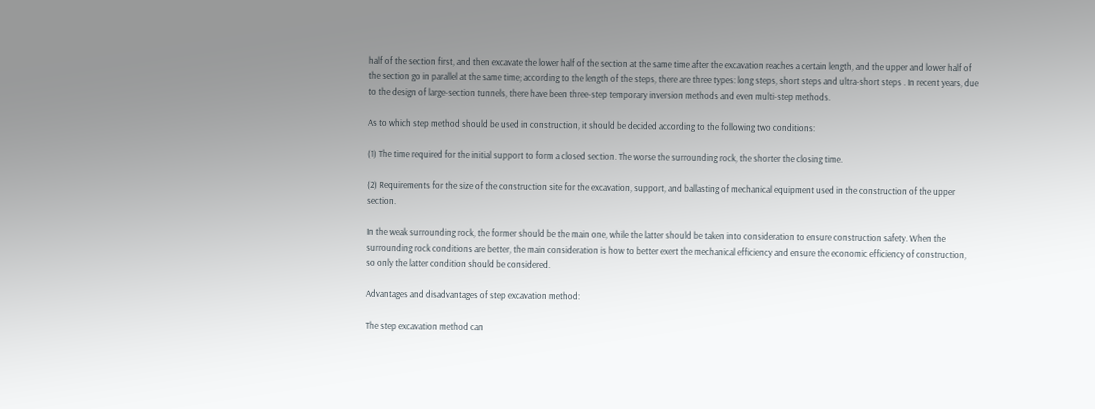half of the section first, and then excavate the lower half of the section at the same time after the excavation reaches a certain length, and the upper and lower half of the section go in parallel at the same time; according to the length of the steps, there are three types: long steps, short steps and ultra-short steps . In recent years, due to the design of large-section tunnels, there have been three-step temporary inversion methods and even multi-step methods.

As to which step method should be used in construction, it should be decided according to the following two conditions:

(1) The time required for the initial support to form a closed section. The worse the surrounding rock, the shorter the closing time.

(2) Requirements for the size of the construction site for the excavation, support, and ballasting of mechanical equipment used in the construction of the upper section.

In the weak surrounding rock, the former should be the main one, while the latter should be taken into consideration to ensure construction safety. When the surrounding rock conditions are better, the main consideration is how to better exert the mechanical efficiency and ensure the economic efficiency of construction, so only the latter condition should be considered.

Advantages and disadvantages of step excavation method:

The step excavation method can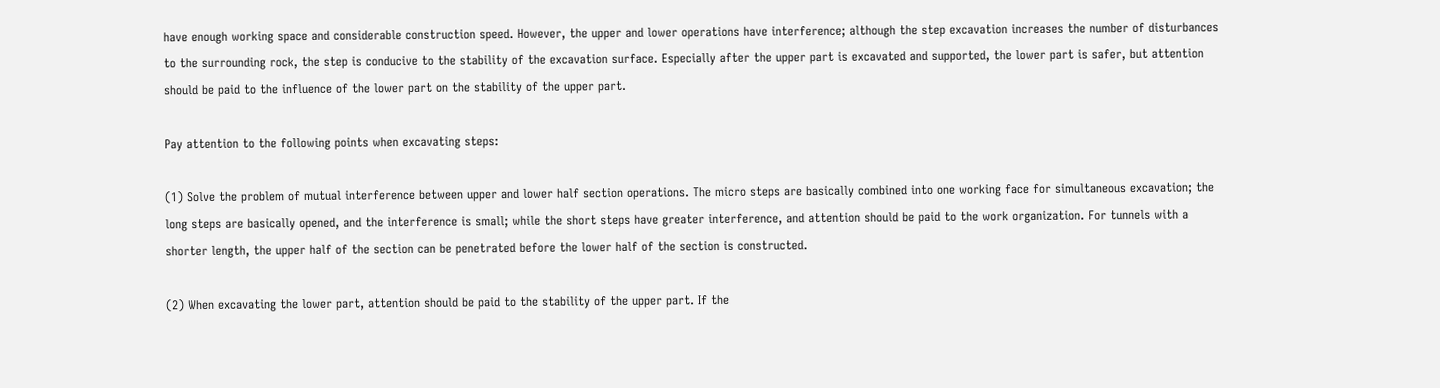have enough working space and considerable construction speed. However, the upper and lower operations have interference; although the step excavation increases the number of disturbances to the surrounding rock, the step is conducive to the stability of the excavation surface. Especially after the upper part is excavated and supported, the lower part is safer, but attention should be paid to the influence of the lower part on the stability of the upper part.

Pay attention to the following points when excavating steps:

(1) Solve the problem of mutual interference between upper and lower half section operations. The micro steps are basically combined into one working face for simultaneous excavation; the long steps are basically opened, and the interference is small; while the short steps have greater interference, and attention should be paid to the work organization. For tunnels with a shorter length, the upper half of the section can be penetrated before the lower half of the section is constructed.

(2) When excavating the lower part, attention should be paid to the stability of the upper part. If the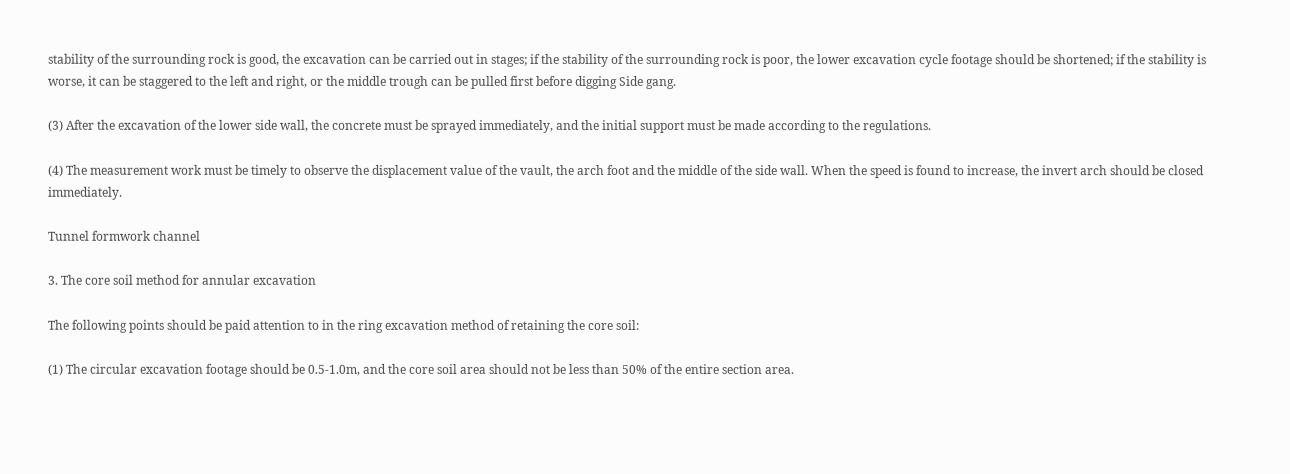stability of the surrounding rock is good, the excavation can be carried out in stages; if the stability of the surrounding rock is poor, the lower excavation cycle footage should be shortened; if the stability is worse, it can be staggered to the left and right, or the middle trough can be pulled first before digging Side gang.

(3) After the excavation of the lower side wall, the concrete must be sprayed immediately, and the initial support must be made according to the regulations.

(4) The measurement work must be timely to observe the displacement value of the vault, the arch foot and the middle of the side wall. When the speed is found to increase, the invert arch should be closed immediately.

Tunnel formwork channel

3. The core soil method for annular excavation

The following points should be paid attention to in the ring excavation method of retaining the core soil:

(1) The circular excavation footage should be 0.5-1.0m, and the core soil area should not be less than 50% of the entire section area.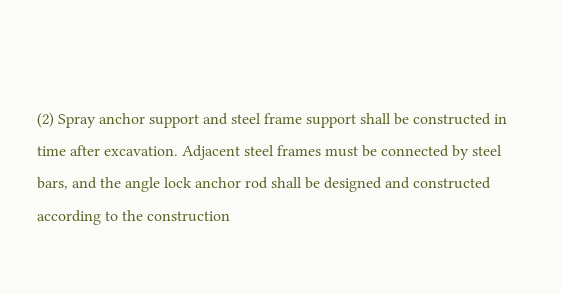(2) Spray anchor support and steel frame support shall be constructed in time after excavation. Adjacent steel frames must be connected by steel bars, and the angle lock anchor rod shall be designed and constructed according to the construction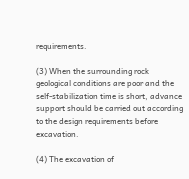requirements.

(3) When the surrounding rock geological conditions are poor and the self-stabilization time is short, advance support should be carried out according to the design requirements before excavation.

(4) The excavation of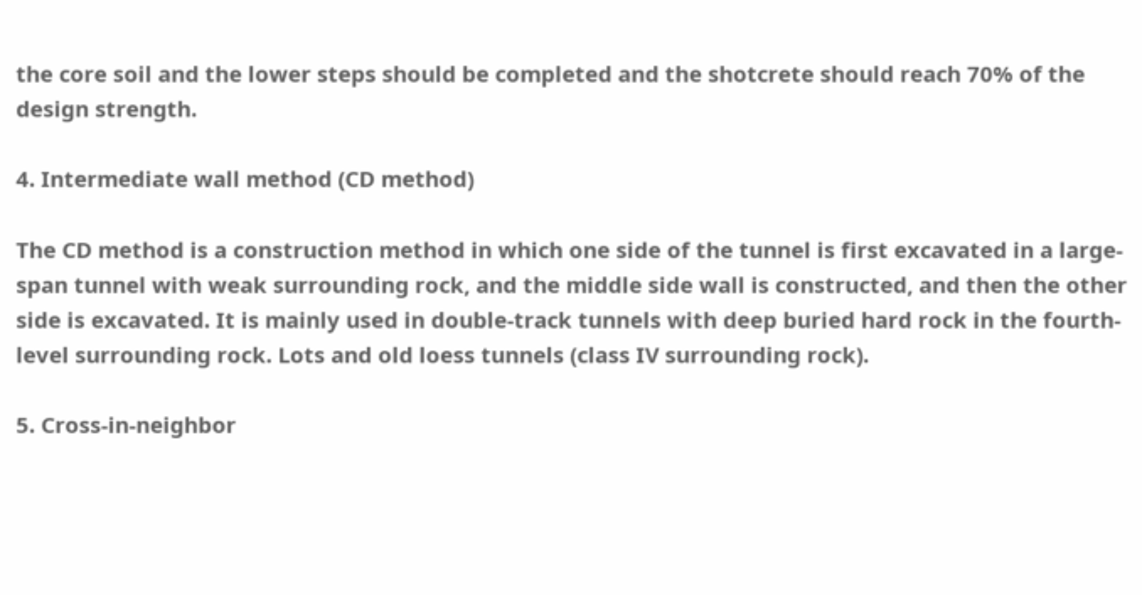the core soil and the lower steps should be completed and the shotcrete should reach 70% of the design strength.

4. Intermediate wall method (CD method)

The CD method is a construction method in which one side of the tunnel is first excavated in a large-span tunnel with weak surrounding rock, and the middle side wall is constructed, and then the other side is excavated. It is mainly used in double-track tunnels with deep buried hard rock in the fourth-level surrounding rock. Lots and old loess tunnels (class IV surrounding rock).

5. Cross-in-neighbor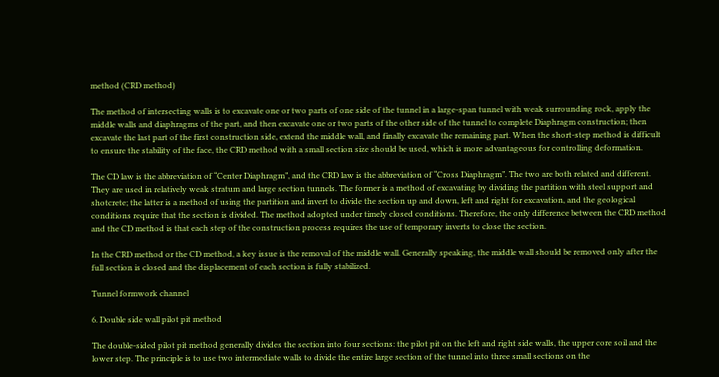method (CRD method)

The method of intersecting walls is to excavate one or two parts of one side of the tunnel in a large-span tunnel with weak surrounding rock, apply the middle walls and diaphragms of the part, and then excavate one or two parts of the other side of the tunnel to complete Diaphragm construction; then excavate the last part of the first construction side, extend the middle wall, and finally excavate the remaining part. When the short-step method is difficult to ensure the stability of the face, the CRD method with a small section size should be used, which is more advantageous for controlling deformation.

The CD law is the abbreviation of “Center Diaphragm”, and the CRD law is the abbreviation of “Cross Diaphragm”. The two are both related and different. They are used in relatively weak stratum and large section tunnels. The former is a method of excavating by dividing the partition with steel support and shotcrete; the latter is a method of using the partition and invert to divide the section up and down, left and right for excavation, and the geological conditions require that the section is divided. The method adopted under timely closed conditions. Therefore, the only difference between the CRD method and the CD method is that each step of the construction process requires the use of temporary inverts to close the section.

In the CRD method or the CD method, a key issue is the removal of the middle wall. Generally speaking, the middle wall should be removed only after the full section is closed and the displacement of each section is fully stabilized.

Tunnel formwork channel

6. Double side wall pilot pit method

The double-sided pilot pit method generally divides the section into four sections: the pilot pit on the left and right side walls, the upper core soil and the lower step. The principle is to use two intermediate walls to divide the entire large section of the tunnel into three small sections on the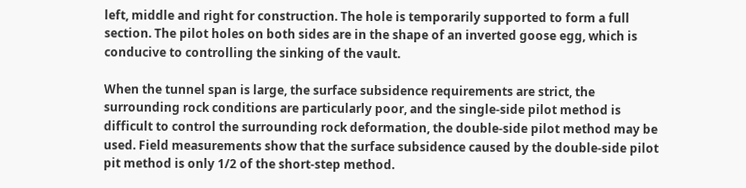left, middle and right for construction. The hole is temporarily supported to form a full section. The pilot holes on both sides are in the shape of an inverted goose egg, which is conducive to controlling the sinking of the vault.

When the tunnel span is large, the surface subsidence requirements are strict, the surrounding rock conditions are particularly poor, and the single-side pilot method is difficult to control the surrounding rock deformation, the double-side pilot method may be used. Field measurements show that the surface subsidence caused by the double-side pilot pit method is only 1/2 of the short-step method.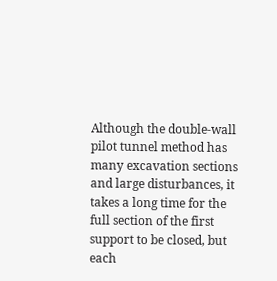Although the double-wall pilot tunnel method has many excavation sections and large disturbances, it takes a long time for the full section of the first support to be closed, but each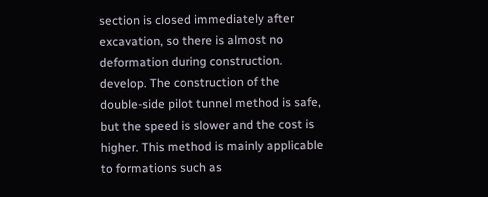section is closed immediately after excavation, so there is almost no deformation during construction. develop. The construction of the double-side pilot tunnel method is safe, but the speed is slower and the cost is higher. This method is mainly applicable to formations such as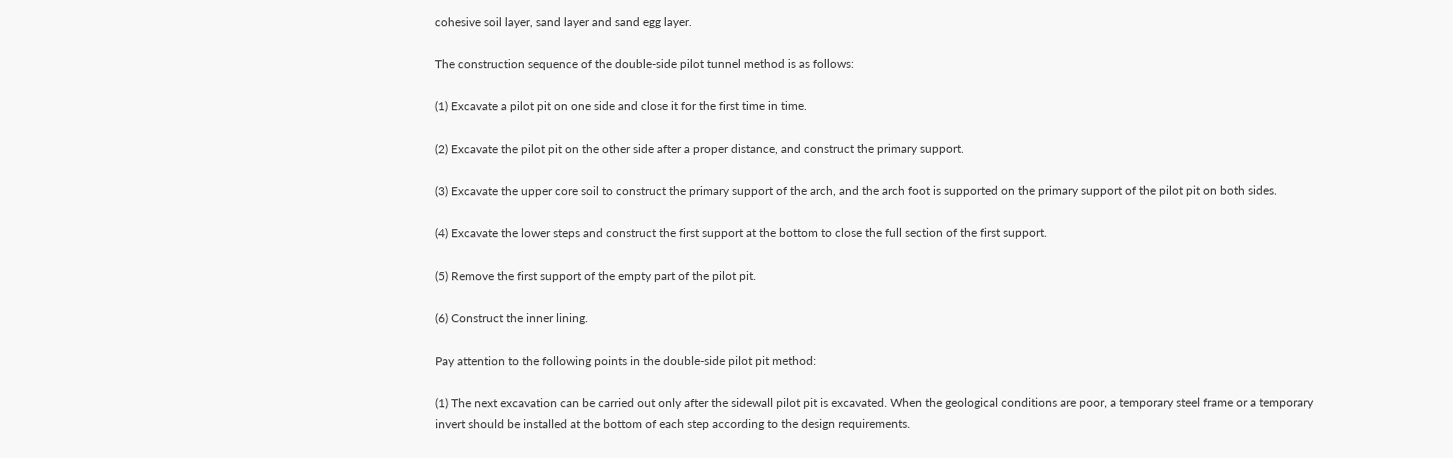cohesive soil layer, sand layer and sand egg layer.

The construction sequence of the double-side pilot tunnel method is as follows:

(1) Excavate a pilot pit on one side and close it for the first time in time.

(2) Excavate the pilot pit on the other side after a proper distance, and construct the primary support.

(3) Excavate the upper core soil to construct the primary support of the arch, and the arch foot is supported on the primary support of the pilot pit on both sides.

(4) Excavate the lower steps and construct the first support at the bottom to close the full section of the first support.

(5) Remove the first support of the empty part of the pilot pit.

(6) Construct the inner lining.

Pay attention to the following points in the double-side pilot pit method:

(1) The next excavation can be carried out only after the sidewall pilot pit is excavated. When the geological conditions are poor, a temporary steel frame or a temporary invert should be installed at the bottom of each step according to the design requirements.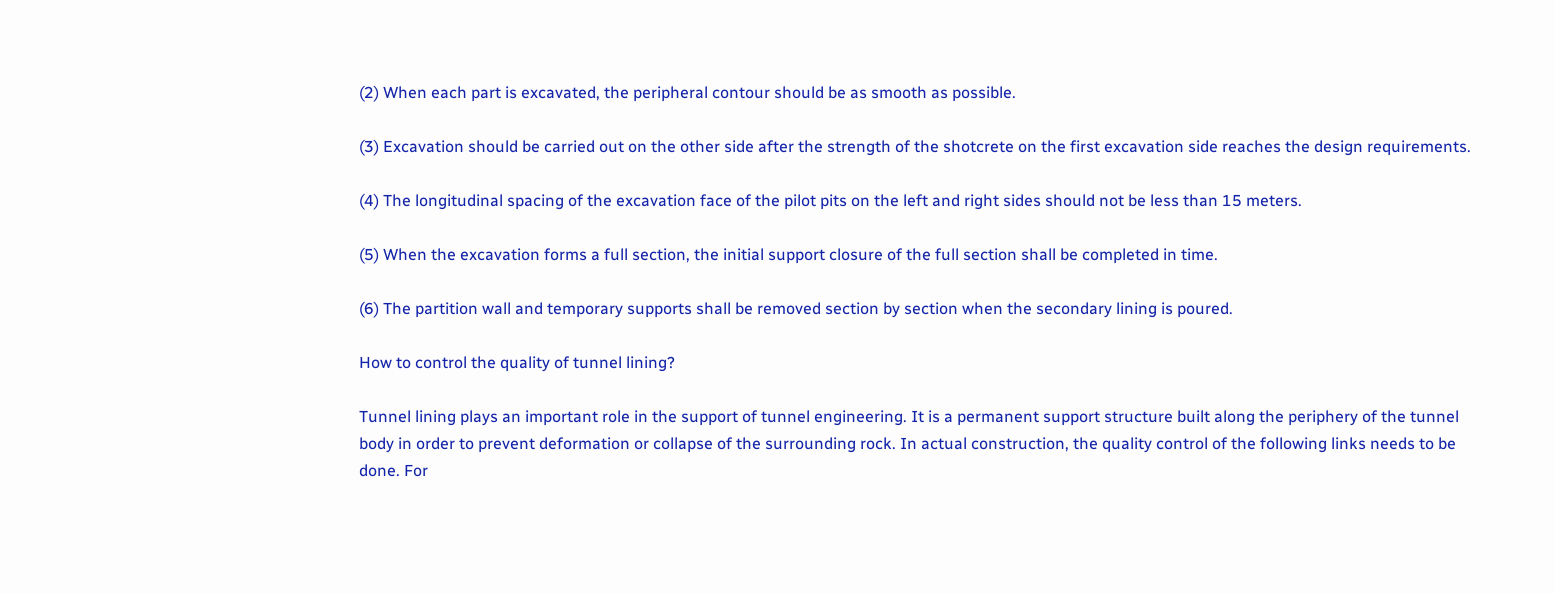(2) When each part is excavated, the peripheral contour should be as smooth as possible.

(3) Excavation should be carried out on the other side after the strength of the shotcrete on the first excavation side reaches the design requirements.

(4) The longitudinal spacing of the excavation face of the pilot pits on the left and right sides should not be less than 15 meters.

(5) When the excavation forms a full section, the initial support closure of the full section shall be completed in time.

(6) The partition wall and temporary supports shall be removed section by section when the secondary lining is poured.

How to control the quality of tunnel lining?

Tunnel lining plays an important role in the support of tunnel engineering. It is a permanent support structure built along the periphery of the tunnel body in order to prevent deformation or collapse of the surrounding rock. In actual construction, the quality control of the following links needs to be done. For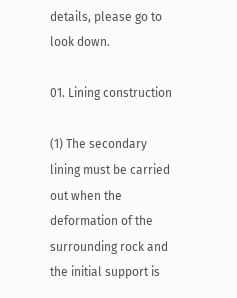details, please go to look down.

01. Lining construction

(1) The secondary lining must be carried out when the deformation of the surrounding rock and the initial support is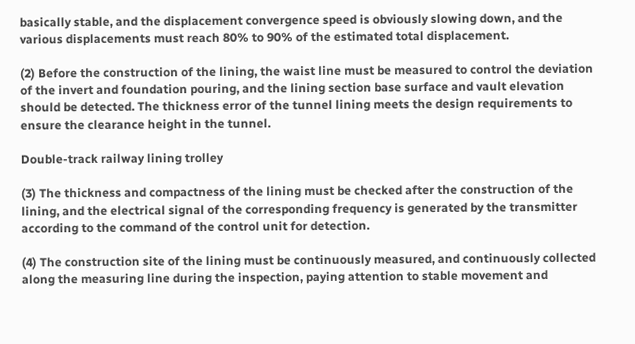basically stable, and the displacement convergence speed is obviously slowing down, and the various displacements must reach 80% to 90% of the estimated total displacement.

(2) Before the construction of the lining, the waist line must be measured to control the deviation of the invert and foundation pouring, and the lining section base surface and vault elevation should be detected. The thickness error of the tunnel lining meets the design requirements to ensure the clearance height in the tunnel.

Double-track railway lining trolley

(3) The thickness and compactness of the lining must be checked after the construction of the lining, and the electrical signal of the corresponding frequency is generated by the transmitter according to the command of the control unit for detection.

(4) The construction site of the lining must be continuously measured, and continuously collected along the measuring line during the inspection, paying attention to stable movement and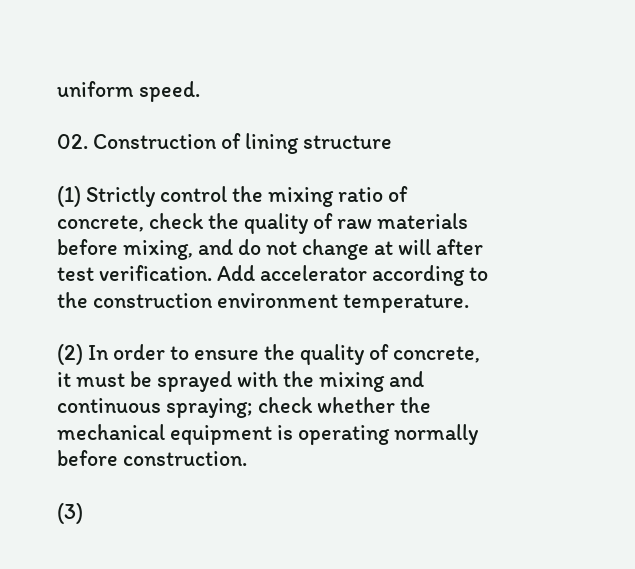uniform speed.

02. Construction of lining structure

(1) Strictly control the mixing ratio of concrete, check the quality of raw materials before mixing, and do not change at will after test verification. Add accelerator according to the construction environment temperature.

(2) In order to ensure the quality of concrete, it must be sprayed with the mixing and continuous spraying; check whether the mechanical equipment is operating normally before construction.

(3)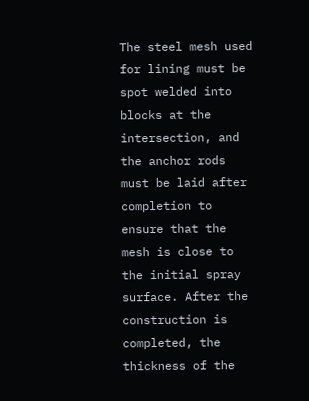The steel mesh used for lining must be spot welded into blocks at the intersection, and the anchor rods must be laid after completion to ensure that the mesh is close to the initial spray surface. After the construction is completed, the thickness of the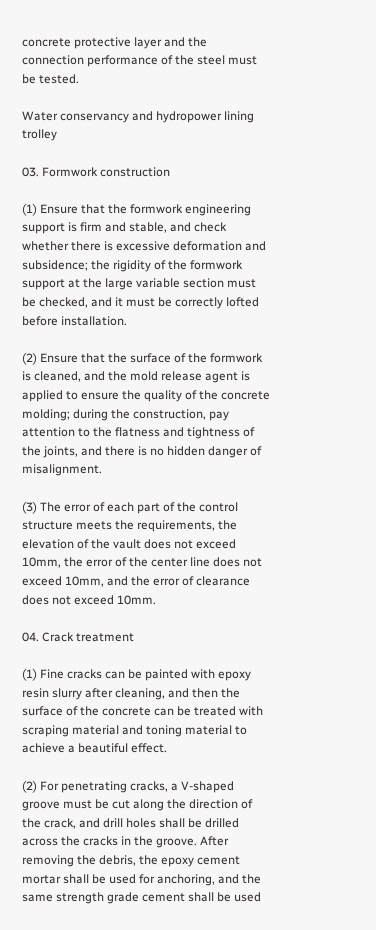concrete protective layer and the connection performance of the steel must be tested.

Water conservancy and hydropower lining trolley

03. Formwork construction

(1) Ensure that the formwork engineering support is firm and stable, and check whether there is excessive deformation and subsidence; the rigidity of the formwork support at the large variable section must be checked, and it must be correctly lofted before installation.

(2) Ensure that the surface of the formwork is cleaned, and the mold release agent is applied to ensure the quality of the concrete molding; during the construction, pay attention to the flatness and tightness of the joints, and there is no hidden danger of misalignment.

(3) The error of each part of the control structure meets the requirements, the elevation of the vault does not exceed 10mm, the error of the center line does not exceed 10mm, and the error of clearance does not exceed 10mm.

04. Crack treatment

(1) Fine cracks can be painted with epoxy resin slurry after cleaning, and then the surface of the concrete can be treated with scraping material and toning material to achieve a beautiful effect.

(2) For penetrating cracks, a V-shaped groove must be cut along the direction of the crack, and drill holes shall be drilled across the cracks in the groove. After removing the debris, the epoxy cement mortar shall be used for anchoring, and the same strength grade cement shall be used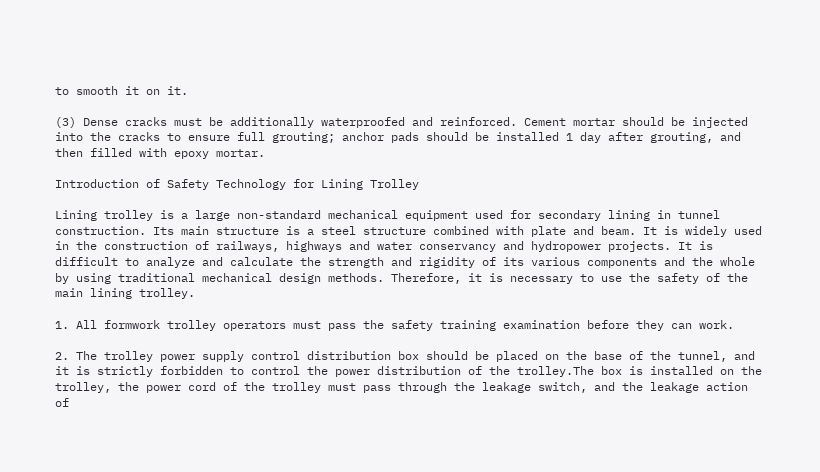to smooth it on it.

(3) Dense cracks must be additionally waterproofed and reinforced. Cement mortar should be injected into the cracks to ensure full grouting; anchor pads should be installed 1 day after grouting, and then filled with epoxy mortar.

Introduction of Safety Technology for Lining Trolley

Lining trolley is a large non-standard mechanical equipment used for secondary lining in tunnel construction. Its main structure is a steel structure combined with plate and beam. It is widely used in the construction of railways, highways and water conservancy and hydropower projects. It is difficult to analyze and calculate the strength and rigidity of its various components and the whole by using traditional mechanical design methods. Therefore, it is necessary to use the safety of the main lining trolley.

1. All formwork trolley operators must pass the safety training examination before they can work.

2. The trolley power supply control distribution box should be placed on the base of the tunnel, and it is strictly forbidden to control the power distribution of the trolley.The box is installed on the trolley, the power cord of the trolley must pass through the leakage switch, and the leakage action of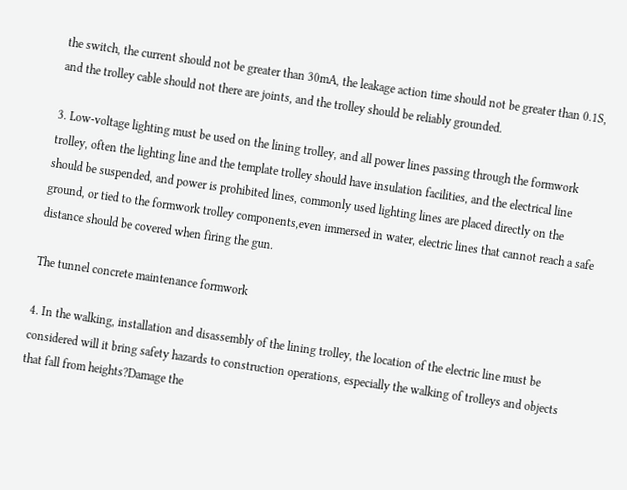the switch, the current should not be greater than 30mA, the leakage action time should not be greater than 0.1S, and the trolley cable should not there are joints, and the trolley should be reliably grounded.

3. Low-voltage lighting must be used on the lining trolley, and all power lines passing through the formwork trolley, often the lighting line and the template trolley should have insulation facilities, and the electrical line should be suspended, and power is prohibited lines, commonly used lighting lines are placed directly on the ground, or tied to the formwork trolley components,even immersed in water, electric lines that cannot reach a safe distance should be covered when firing the gun.

The tunnel concrete maintenance formwork

4. In the walking, installation and disassembly of the lining trolley, the location of the electric line must be considered will it bring safety hazards to construction operations, especially the walking of trolleys and objects that fall from heights?Damage the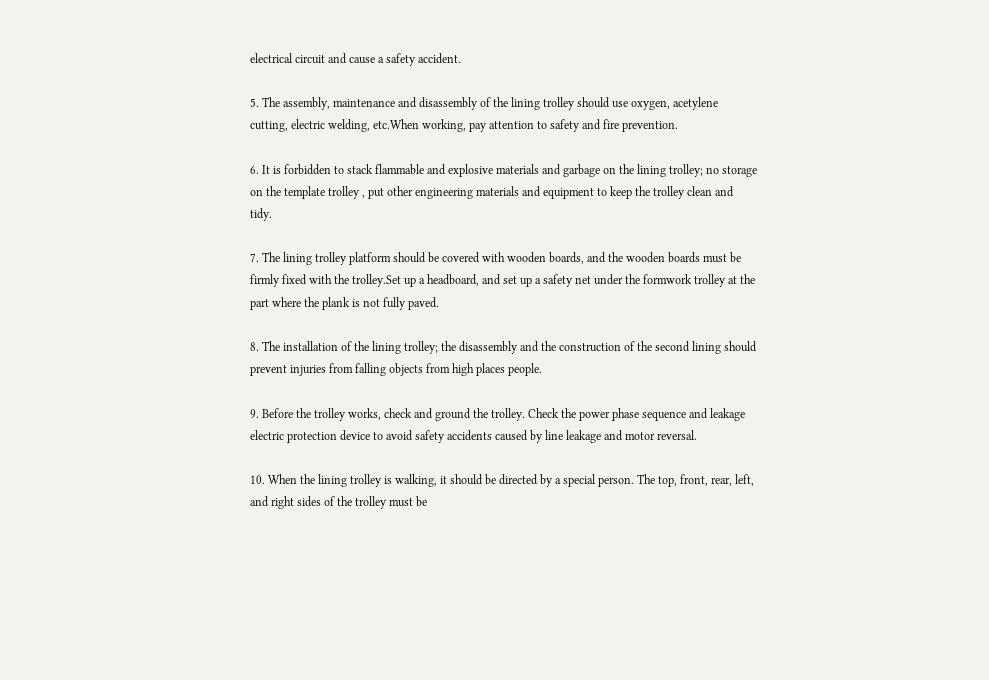electrical circuit and cause a safety accident.

5. The assembly, maintenance and disassembly of the lining trolley should use oxygen, acetylene cutting, electric welding, etc.When working, pay attention to safety and fire prevention.

6. It is forbidden to stack flammable and explosive materials and garbage on the lining trolley; no storage on the template trolley , put other engineering materials and equipment to keep the trolley clean and tidy.

7. The lining trolley platform should be covered with wooden boards, and the wooden boards must be firmly fixed with the trolley.Set up a headboard, and set up a safety net under the formwork trolley at the part where the plank is not fully paved.

8. The installation of the lining trolley; the disassembly and the construction of the second lining should prevent injuries from falling objects from high places people.

9. Before the trolley works, check and ground the trolley. Check the power phase sequence and leakage electric protection device to avoid safety accidents caused by line leakage and motor reversal.

10. When the lining trolley is walking, it should be directed by a special person. The top, front, rear, left, and right sides of the trolley must be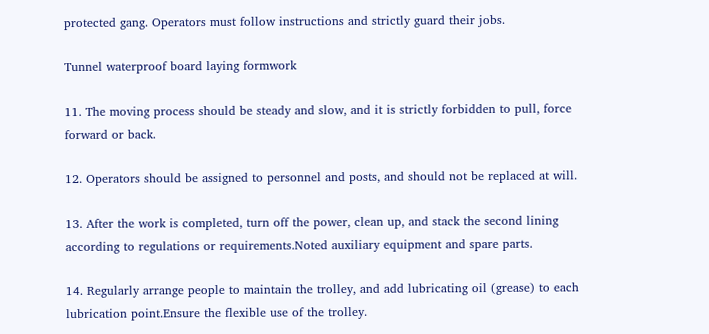protected gang. Operators must follow instructions and strictly guard their jobs.

Tunnel waterproof board laying formwork

11. The moving process should be steady and slow, and it is strictly forbidden to pull, force forward or back.

12. Operators should be assigned to personnel and posts, and should not be replaced at will.

13. After the work is completed, turn off the power, clean up, and stack the second lining according to regulations or requirements.Noted auxiliary equipment and spare parts.

14. Regularly arrange people to maintain the trolley, and add lubricating oil (grease) to each lubrication point.Ensure the flexible use of the trolley.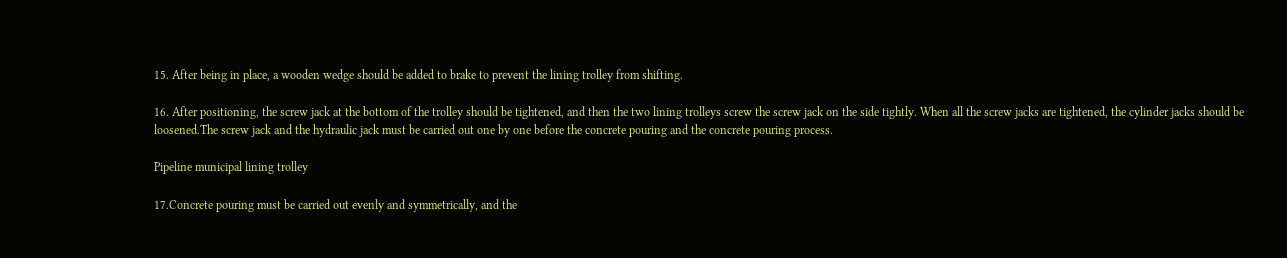15. After being in place, a wooden wedge should be added to brake to prevent the lining trolley from shifting.

16. After positioning, the screw jack at the bottom of the trolley should be tightened, and then the two lining trolleys screw the screw jack on the side tightly. When all the screw jacks are tightened, the cylinder jacks should be loosened.The screw jack and the hydraulic jack must be carried out one by one before the concrete pouring and the concrete pouring process.

Pipeline municipal lining trolley

17.Concrete pouring must be carried out evenly and symmetrically, and the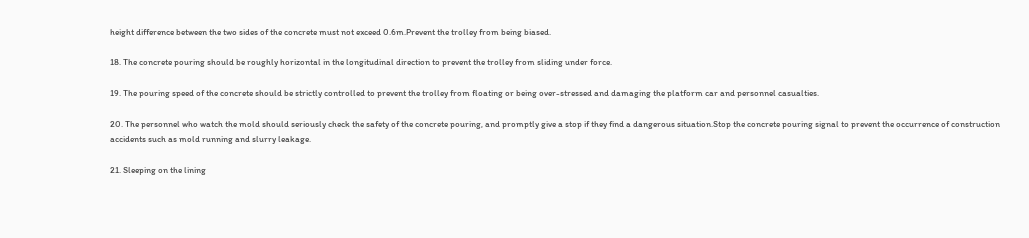height difference between the two sides of the concrete must not exceed 0.6m.Prevent the trolley from being biased.

18. The concrete pouring should be roughly horizontal in the longitudinal direction to prevent the trolley from sliding under force.

19. The pouring speed of the concrete should be strictly controlled to prevent the trolley from floating or being over-stressed and damaging the platform car and personnel casualties.

20. The personnel who watch the mold should seriously check the safety of the concrete pouring, and promptly give a stop if they find a dangerous situation.Stop the concrete pouring signal to prevent the occurrence of construction accidents such as mold running and slurry leakage.

21. Sleeping on the lining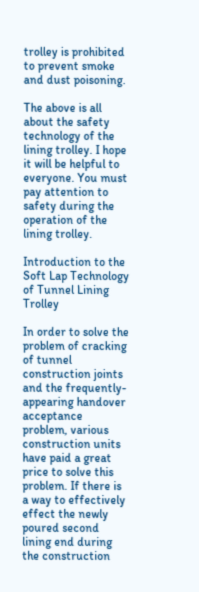trolley is prohibited to prevent smoke and dust poisoning.

The above is all about the safety technology of the lining trolley. I hope it will be helpful to everyone. You must pay attention to safety during the operation of the lining trolley.

Introduction to the Soft Lap Technology of Tunnel Lining Trolley

In order to solve the problem of cracking of tunnel construction joints and the frequently-appearing handover acceptance problem, various construction units have paid a great price to solve this problem. If there is a way to effectively effect the newly poured second lining end during the construction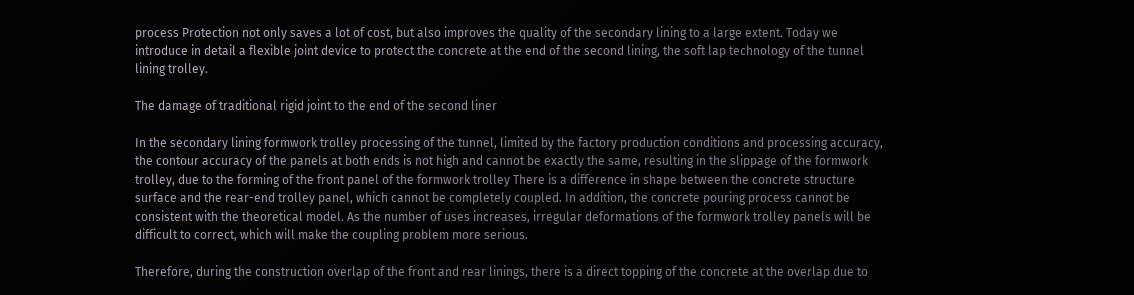process Protection not only saves a lot of cost, but also improves the quality of the secondary lining to a large extent. Today we introduce in detail a flexible joint device to protect the concrete at the end of the second lining, the soft lap technology of the tunnel lining trolley.

The damage of traditional rigid joint to the end of the second liner

In the secondary lining formwork trolley processing of the tunnel, limited by the factory production conditions and processing accuracy, the contour accuracy of the panels at both ends is not high and cannot be exactly the same, resulting in the slippage of the formwork trolley, due to the forming of the front panel of the formwork trolley There is a difference in shape between the concrete structure surface and the rear-end trolley panel, which cannot be completely coupled. In addition, the concrete pouring process cannot be consistent with the theoretical model. As the number of uses increases, irregular deformations of the formwork trolley panels will be difficult to correct, which will make the coupling problem more serious.

Therefore, during the construction overlap of the front and rear linings, there is a direct topping of the concrete at the overlap due to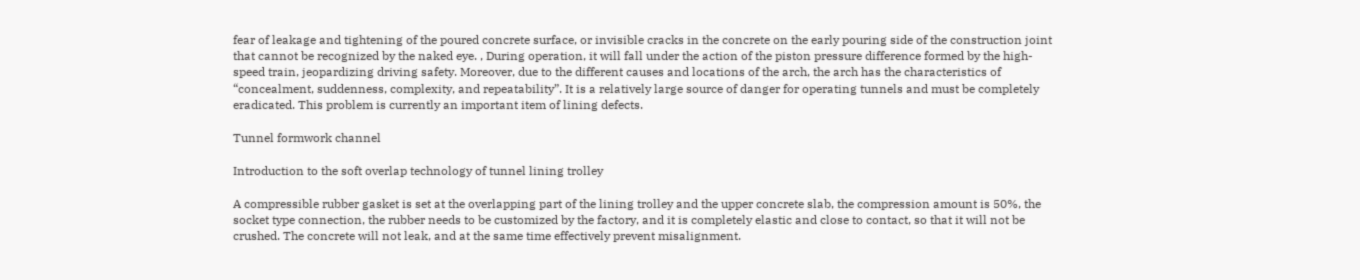fear of leakage and tightening of the poured concrete surface, or invisible cracks in the concrete on the early pouring side of the construction joint that cannot be recognized by the naked eye. , During operation, it will fall under the action of the piston pressure difference formed by the high-speed train, jeopardizing driving safety. Moreover, due to the different causes and locations of the arch, the arch has the characteristics of “concealment, suddenness, complexity, and repeatability”. It is a relatively large source of danger for operating tunnels and must be completely eradicated. This problem is currently an important item of lining defects.

Tunnel formwork channel

Introduction to the soft overlap technology of tunnel lining trolley

A compressible rubber gasket is set at the overlapping part of the lining trolley and the upper concrete slab, the compression amount is 50%, the socket type connection, the rubber needs to be customized by the factory, and it is completely elastic and close to contact, so that it will not be crushed. The concrete will not leak, and at the same time effectively prevent misalignment.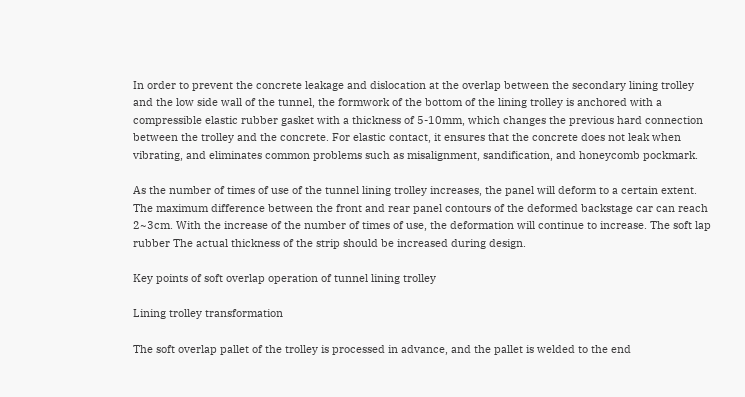In order to prevent the concrete leakage and dislocation at the overlap between the secondary lining trolley and the low side wall of the tunnel, the formwork of the bottom of the lining trolley is anchored with a compressible elastic rubber gasket with a thickness of 5-10mm, which changes the previous hard connection between the trolley and the concrete. For elastic contact, it ensures that the concrete does not leak when vibrating, and eliminates common problems such as misalignment, sandification, and honeycomb pockmark.

As the number of times of use of the tunnel lining trolley increases, the panel will deform to a certain extent. The maximum difference between the front and rear panel contours of the deformed backstage car can reach 2~3cm. With the increase of the number of times of use, the deformation will continue to increase. The soft lap rubber The actual thickness of the strip should be increased during design.

Key points of soft overlap operation of tunnel lining trolley

Lining trolley transformation

The soft overlap pallet of the trolley is processed in advance, and the pallet is welded to the end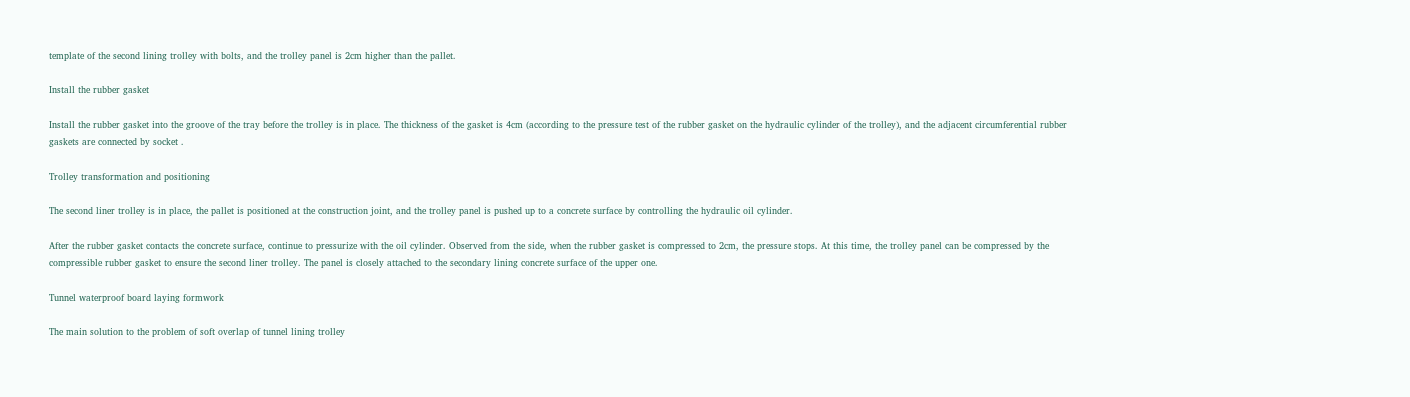template of the second lining trolley with bolts, and the trolley panel is 2cm higher than the pallet.

Install the rubber gasket

Install the rubber gasket into the groove of the tray before the trolley is in place. The thickness of the gasket is 4cm (according to the pressure test of the rubber gasket on the hydraulic cylinder of the trolley), and the adjacent circumferential rubber gaskets are connected by socket .

Trolley transformation and positioning

The second liner trolley is in place, the pallet is positioned at the construction joint, and the trolley panel is pushed up to a concrete surface by controlling the hydraulic oil cylinder.

After the rubber gasket contacts the concrete surface, continue to pressurize with the oil cylinder. Observed from the side, when the rubber gasket is compressed to 2cm, the pressure stops. At this time, the trolley panel can be compressed by the compressible rubber gasket to ensure the second liner trolley. The panel is closely attached to the secondary lining concrete surface of the upper one.

Tunnel waterproof board laying formwork

The main solution to the problem of soft overlap of tunnel lining trolley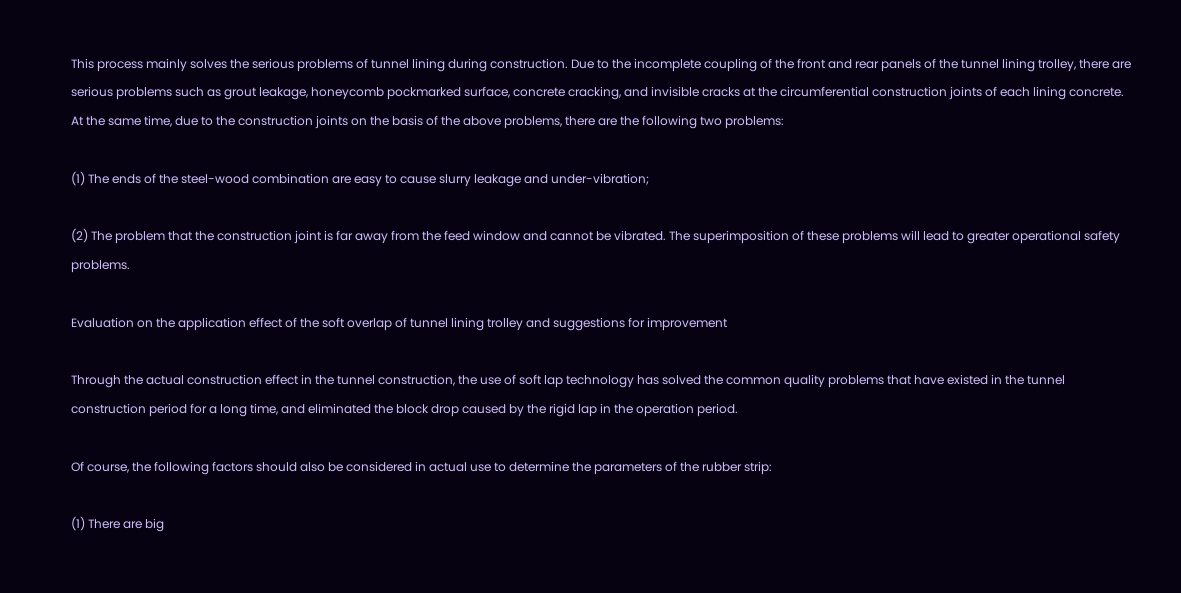This process mainly solves the serious problems of tunnel lining during construction. Due to the incomplete coupling of the front and rear panels of the tunnel lining trolley, there are serious problems such as grout leakage, honeycomb pockmarked surface, concrete cracking, and invisible cracks at the circumferential construction joints of each lining concrete. At the same time, due to the construction joints on the basis of the above problems, there are the following two problems:

(1) The ends of the steel-wood combination are easy to cause slurry leakage and under-vibration;

(2) The problem that the construction joint is far away from the feed window and cannot be vibrated. The superimposition of these problems will lead to greater operational safety problems.

Evaluation on the application effect of the soft overlap of tunnel lining trolley and suggestions for improvement

Through the actual construction effect in the tunnel construction, the use of soft lap technology has solved the common quality problems that have existed in the tunnel construction period for a long time, and eliminated the block drop caused by the rigid lap in the operation period.

Of course, the following factors should also be considered in actual use to determine the parameters of the rubber strip:

(1) There are big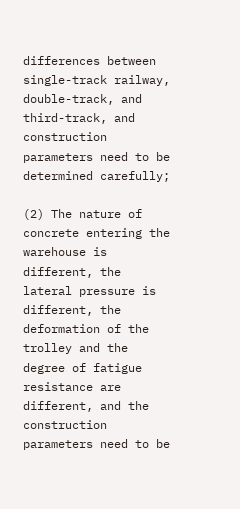differences between single-track railway, double-track, and third-track, and construction parameters need to be determined carefully;

(2) The nature of concrete entering the warehouse is different, the lateral pressure is different, the deformation of the trolley and the degree of fatigue resistance are different, and the construction parameters need to be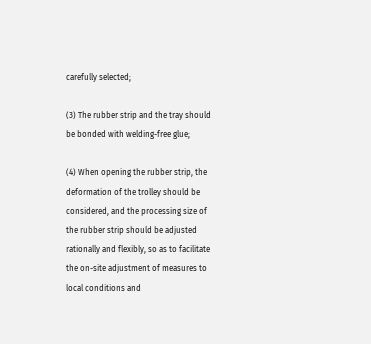carefully selected;

(3) The rubber strip and the tray should be bonded with welding-free glue;

(4) When opening the rubber strip, the deformation of the trolley should be considered, and the processing size of the rubber strip should be adjusted rationally and flexibly, so as to facilitate the on-site adjustment of measures to local conditions and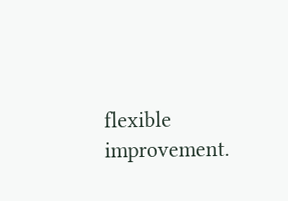flexible improvement.